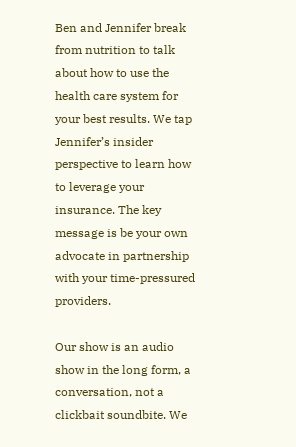Ben and Jennifer break from nutrition to talk about how to use the health care system for your best results. We tap Jennifer’s insider perspective to learn how to leverage your insurance. The key message is be your own advocate in partnership with your time-pressured providers.

Our show is an audio show in the long form, a conversation, not a clickbait soundbite. We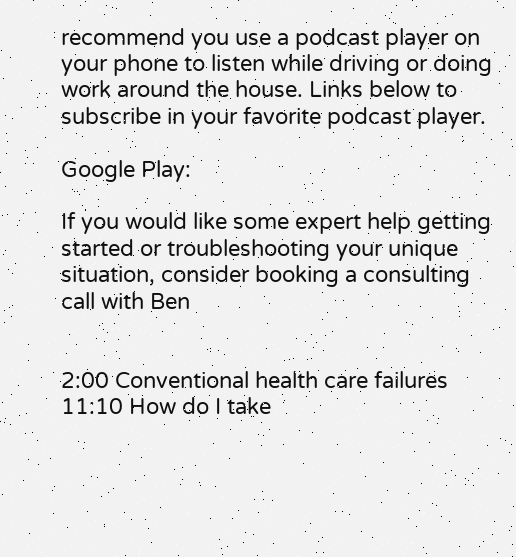recommend you use a podcast player on your phone to listen while driving or doing work around the house. Links below to subscribe in your favorite podcast player.

Google Play:

If you would like some expert help getting started or troubleshooting your unique situation, consider booking a consulting call with Ben


2:00 Conventional health care failures
11:10 How do I take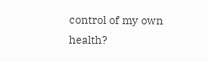control of my own health?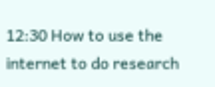12:30 How to use the internet to do research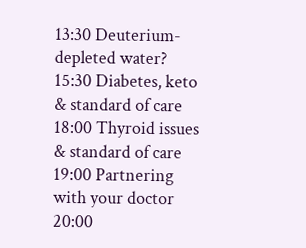13:30 Deuterium-depleted water?
15:30 Diabetes, keto & standard of care
18:00 Thyroid issues & standard of care
19:00 Partnering with your doctor
20:00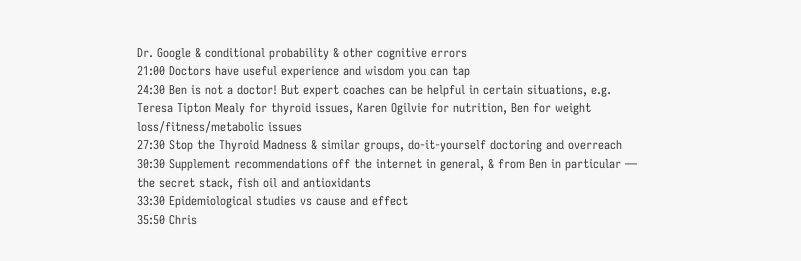Dr. Google & conditional probability & other cognitive errors
21:00 Doctors have useful experience and wisdom you can tap
24:30 Ben is not a doctor! But expert coaches can be helpful in certain situations, e.g. Teresa Tipton Mealy for thyroid issues, Karen Ogilvie for nutrition, Ben for weight loss/fitness/metabolic issues
27:30 Stop the Thyroid Madness & similar groups, do-it-yourself doctoring and overreach
30:30 Supplement recommendations off the internet in general, & from Ben in particular — the secret stack, fish oil and antioxidants
33:30 Epidemiological studies vs cause and effect
35:50 Chris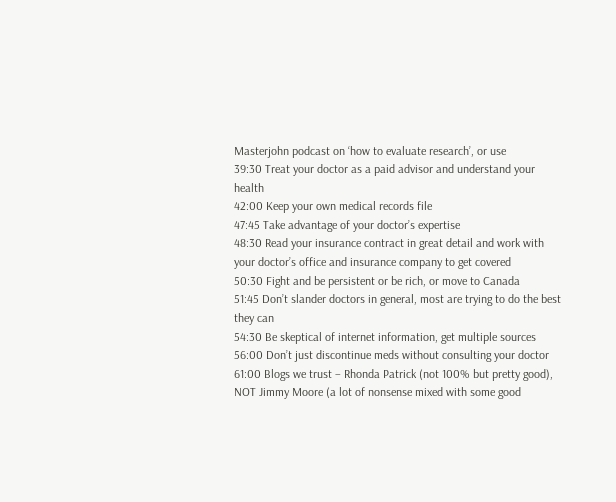Masterjohn podcast on ‘how to evaluate research’, or use
39:30 Treat your doctor as a paid advisor and understand your health
42:00 Keep your own medical records file
47:45 Take advantage of your doctor’s expertise
48:30 Read your insurance contract in great detail and work with your doctor’s office and insurance company to get covered
50:30 Fight and be persistent or be rich, or move to Canada
51:45 Don’t slander doctors in general, most are trying to do the best they can
54:30 Be skeptical of internet information, get multiple sources
56:00 Don’t just discontinue meds without consulting your doctor
61:00 Blogs we trust – Rhonda Patrick (not 100% but pretty good), NOT Jimmy Moore (a lot of nonsense mixed with some good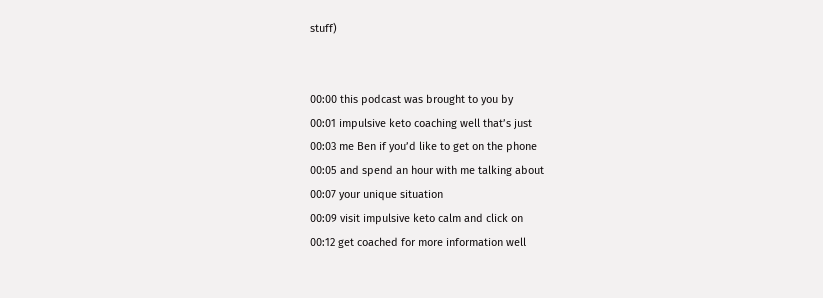stuff)


00:00 this podcast was brought to you by
00:01 impulsive keto coaching well that’s just
00:03 me Ben if you’d like to get on the phone
00:05 and spend an hour with me talking about
00:07 your unique situation
00:09 visit impulsive keto calm and click on
00:12 get coached for more information well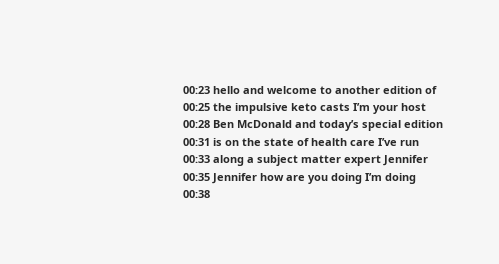00:23 hello and welcome to another edition of
00:25 the impulsive keto casts I’m your host
00:28 Ben McDonald and today’s special edition
00:31 is on the state of health care I’ve run
00:33 along a subject matter expert Jennifer
00:35 Jennifer how are you doing I’m doing
00:38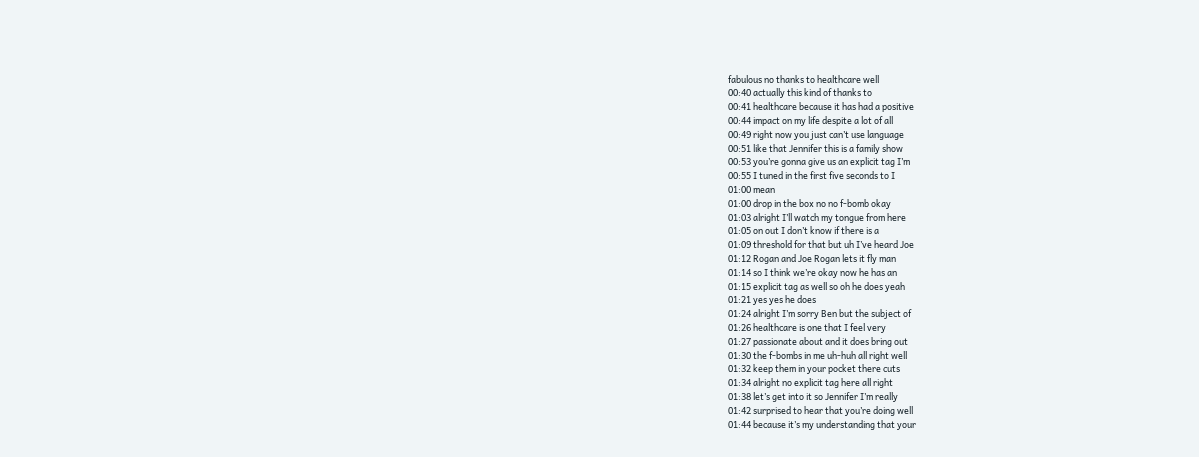fabulous no thanks to healthcare well
00:40 actually this kind of thanks to
00:41 healthcare because it has had a positive
00:44 impact on my life despite a lot of all
00:49 right now you just can’t use language
00:51 like that Jennifer this is a family show
00:53 you’re gonna give us an explicit tag I’m
00:55 I tuned in the first five seconds to I
01:00 mean
01:00 drop in the box no no f-bomb okay
01:03 alright I’ll watch my tongue from here
01:05 on out I don’t know if there is a
01:09 threshold for that but uh I’ve heard Joe
01:12 Rogan and Joe Rogan lets it fly man
01:14 so I think we’re okay now he has an
01:15 explicit tag as well so oh he does yeah
01:21 yes yes he does
01:24 alright I’m sorry Ben but the subject of
01:26 healthcare is one that I feel very
01:27 passionate about and it does bring out
01:30 the f-bombs in me uh-huh all right well
01:32 keep them in your pocket there cuts
01:34 alright no explicit tag here all right
01:38 let’s get into it so Jennifer I’m really
01:42 surprised to hear that you’re doing well
01:44 because it’s my understanding that your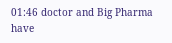01:46 doctor and Big Pharma have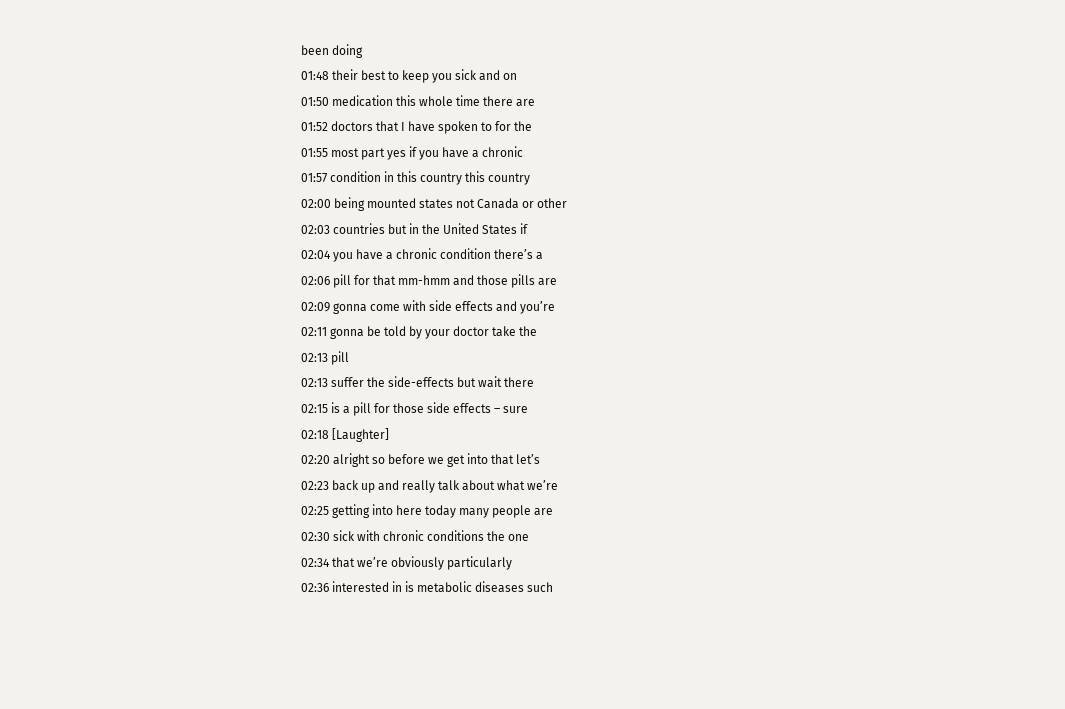been doing
01:48 their best to keep you sick and on
01:50 medication this whole time there are
01:52 doctors that I have spoken to for the
01:55 most part yes if you have a chronic
01:57 condition in this country this country
02:00 being mounted states not Canada or other
02:03 countries but in the United States if
02:04 you have a chronic condition there’s a
02:06 pill for that mm-hmm and those pills are
02:09 gonna come with side effects and you’re
02:11 gonna be told by your doctor take the
02:13 pill
02:13 suffer the side-effects but wait there
02:15 is a pill for those side effects – sure
02:18 [Laughter]
02:20 alright so before we get into that let’s
02:23 back up and really talk about what we’re
02:25 getting into here today many people are
02:30 sick with chronic conditions the one
02:34 that we’re obviously particularly
02:36 interested in is metabolic diseases such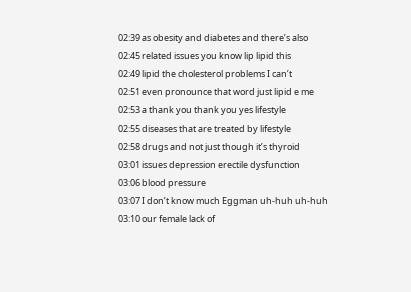02:39 as obesity and diabetes and there’s also
02:45 related issues you know lip lipid this
02:49 lipid the cholesterol problems I can’t
02:51 even pronounce that word just lipid e me
02:53 a thank you thank you yes lifestyle
02:55 diseases that are treated by lifestyle
02:58 drugs and not just though it’s thyroid
03:01 issues depression erectile dysfunction
03:06 blood pressure
03:07 I don’t know much Eggman uh-huh uh-huh
03:10 our female lack of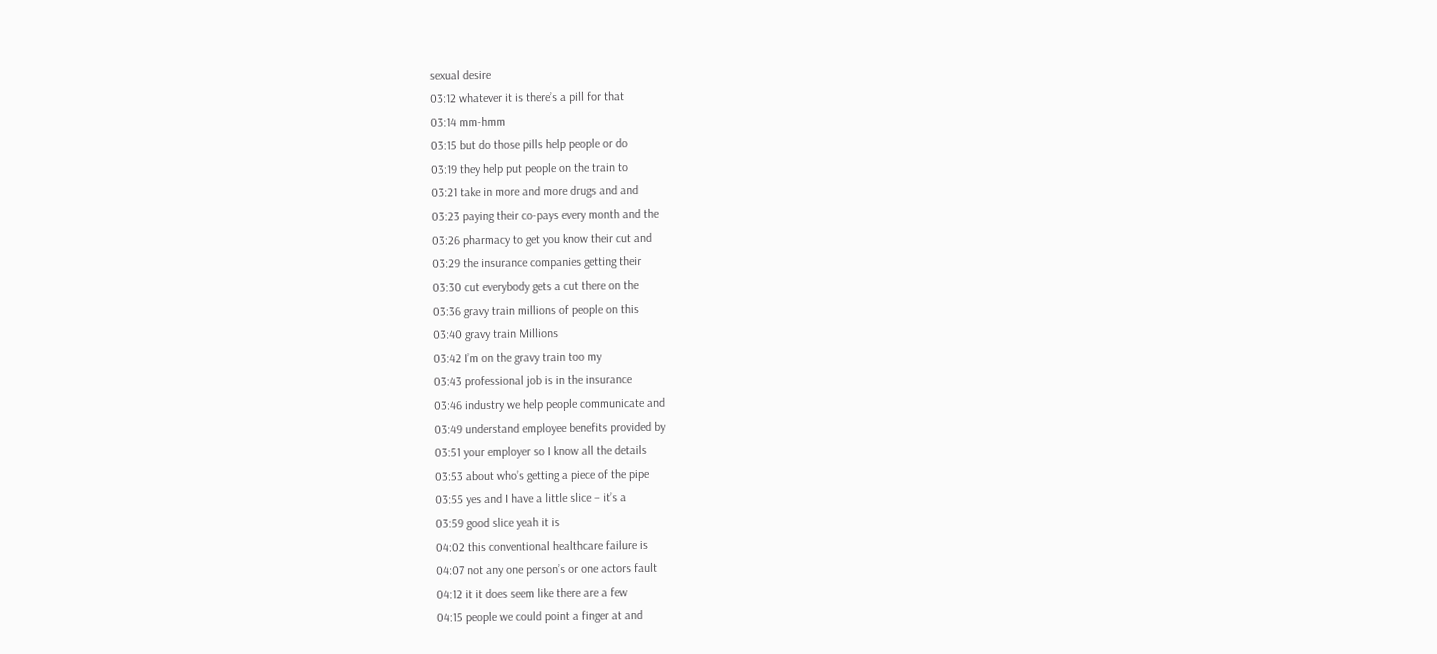sexual desire
03:12 whatever it is there’s a pill for that
03:14 mm-hmm
03:15 but do those pills help people or do
03:19 they help put people on the train to
03:21 take in more and more drugs and and
03:23 paying their co-pays every month and the
03:26 pharmacy to get you know their cut and
03:29 the insurance companies getting their
03:30 cut everybody gets a cut there on the
03:36 gravy train millions of people on this
03:40 gravy train Millions
03:42 I’m on the gravy train too my
03:43 professional job is in the insurance
03:46 industry we help people communicate and
03:49 understand employee benefits provided by
03:51 your employer so I know all the details
03:53 about who’s getting a piece of the pipe
03:55 yes and I have a little slice – it’s a
03:59 good slice yeah it is
04:02 this conventional healthcare failure is
04:07 not any one person’s or one actors fault
04:12 it it does seem like there are a few
04:15 people we could point a finger at and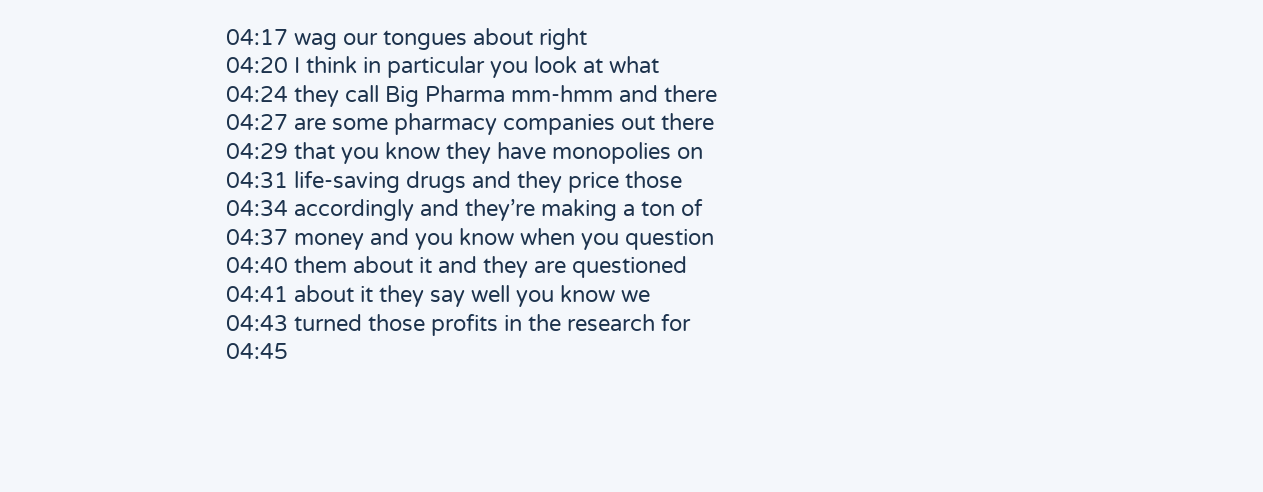04:17 wag our tongues about right
04:20 I think in particular you look at what
04:24 they call Big Pharma mm-hmm and there
04:27 are some pharmacy companies out there
04:29 that you know they have monopolies on
04:31 life-saving drugs and they price those
04:34 accordingly and they’re making a ton of
04:37 money and you know when you question
04:40 them about it and they are questioned
04:41 about it they say well you know we
04:43 turned those profits in the research for
04:45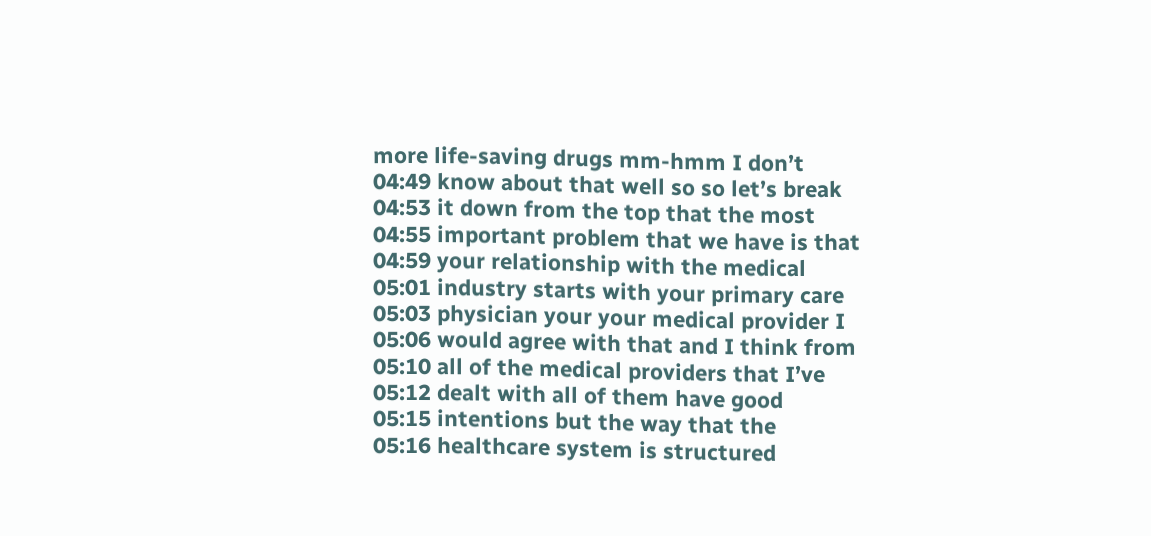more life-saving drugs mm-hmm I don’t
04:49 know about that well so so let’s break
04:53 it down from the top that the most
04:55 important problem that we have is that
04:59 your relationship with the medical
05:01 industry starts with your primary care
05:03 physician your your medical provider I
05:06 would agree with that and I think from
05:10 all of the medical providers that I’ve
05:12 dealt with all of them have good
05:15 intentions but the way that the
05:16 healthcare system is structured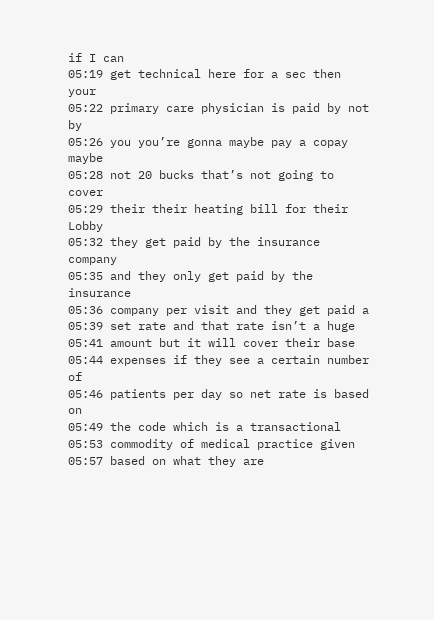if I can
05:19 get technical here for a sec then your
05:22 primary care physician is paid by not by
05:26 you you’re gonna maybe pay a copay maybe
05:28 not 20 bucks that’s not going to cover
05:29 their their heating bill for their Lobby
05:32 they get paid by the insurance company
05:35 and they only get paid by the insurance
05:36 company per visit and they get paid a
05:39 set rate and that rate isn’t a huge
05:41 amount but it will cover their base
05:44 expenses if they see a certain number of
05:46 patients per day so net rate is based on
05:49 the code which is a transactional
05:53 commodity of medical practice given
05:57 based on what they are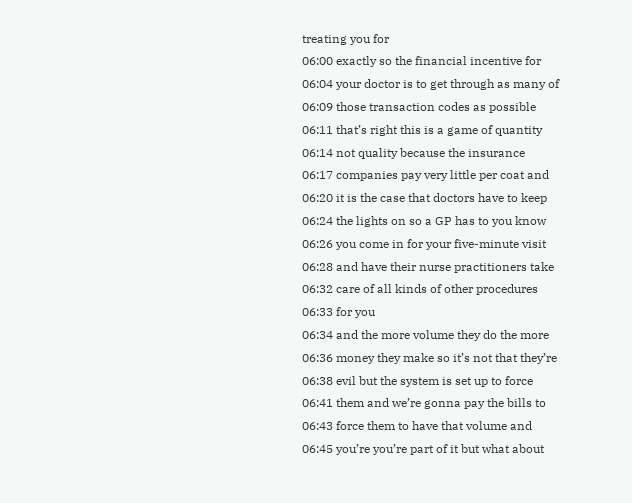treating you for
06:00 exactly so the financial incentive for
06:04 your doctor is to get through as many of
06:09 those transaction codes as possible
06:11 that’s right this is a game of quantity
06:14 not quality because the insurance
06:17 companies pay very little per coat and
06:20 it is the case that doctors have to keep
06:24 the lights on so a GP has to you know
06:26 you come in for your five-minute visit
06:28 and have their nurse practitioners take
06:32 care of all kinds of other procedures
06:33 for you
06:34 and the more volume they do the more
06:36 money they make so it’s not that they’re
06:38 evil but the system is set up to force
06:41 them and we’re gonna pay the bills to
06:43 force them to have that volume and
06:45 you’re you’re part of it but what about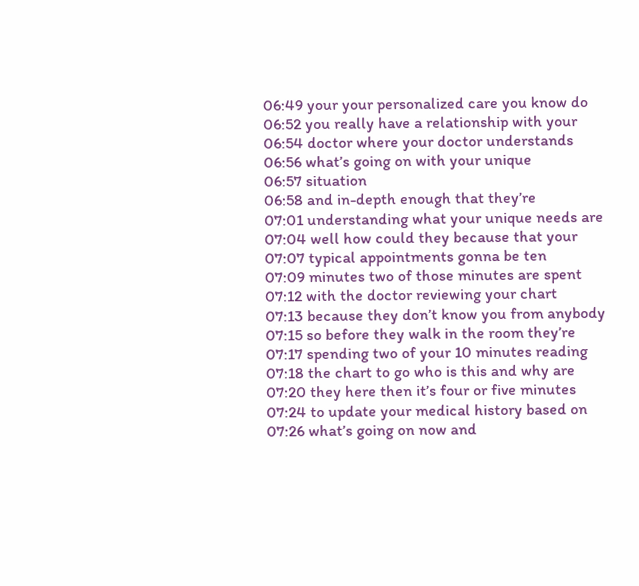06:49 your your personalized care you know do
06:52 you really have a relationship with your
06:54 doctor where your doctor understands
06:56 what’s going on with your unique
06:57 situation
06:58 and in-depth enough that they’re
07:01 understanding what your unique needs are
07:04 well how could they because that your
07:07 typical appointments gonna be ten
07:09 minutes two of those minutes are spent
07:12 with the doctor reviewing your chart
07:13 because they don’t know you from anybody
07:15 so before they walk in the room they’re
07:17 spending two of your 10 minutes reading
07:18 the chart to go who is this and why are
07:20 they here then it’s four or five minutes
07:24 to update your medical history based on
07:26 what’s going on now and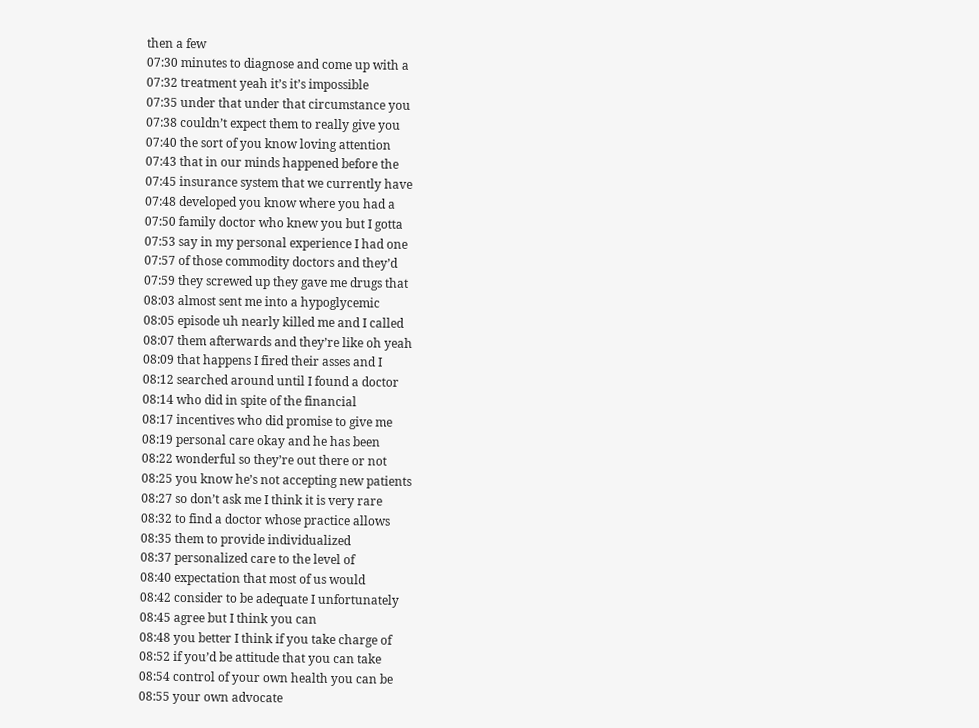then a few
07:30 minutes to diagnose and come up with a
07:32 treatment yeah it’s it’s impossible
07:35 under that under that circumstance you
07:38 couldn’t expect them to really give you
07:40 the sort of you know loving attention
07:43 that in our minds happened before the
07:45 insurance system that we currently have
07:48 developed you know where you had a
07:50 family doctor who knew you but I gotta
07:53 say in my personal experience I had one
07:57 of those commodity doctors and they’d
07:59 they screwed up they gave me drugs that
08:03 almost sent me into a hypoglycemic
08:05 episode uh nearly killed me and I called
08:07 them afterwards and they’re like oh yeah
08:09 that happens I fired their asses and I
08:12 searched around until I found a doctor
08:14 who did in spite of the financial
08:17 incentives who did promise to give me
08:19 personal care okay and he has been
08:22 wonderful so they’re out there or not
08:25 you know he’s not accepting new patients
08:27 so don’t ask me I think it is very rare
08:32 to find a doctor whose practice allows
08:35 them to provide individualized
08:37 personalized care to the level of
08:40 expectation that most of us would
08:42 consider to be adequate I unfortunately
08:45 agree but I think you can
08:48 you better I think if you take charge of
08:52 if you’d be attitude that you can take
08:54 control of your own health you can be
08:55 your own advocate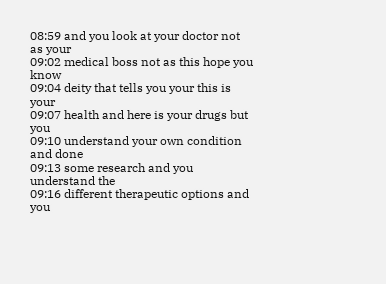08:59 and you look at your doctor not as your
09:02 medical boss not as this hope you know
09:04 deity that tells you your this is your
09:07 health and here is your drugs but you
09:10 understand your own condition and done
09:13 some research and you understand the
09:16 different therapeutic options and you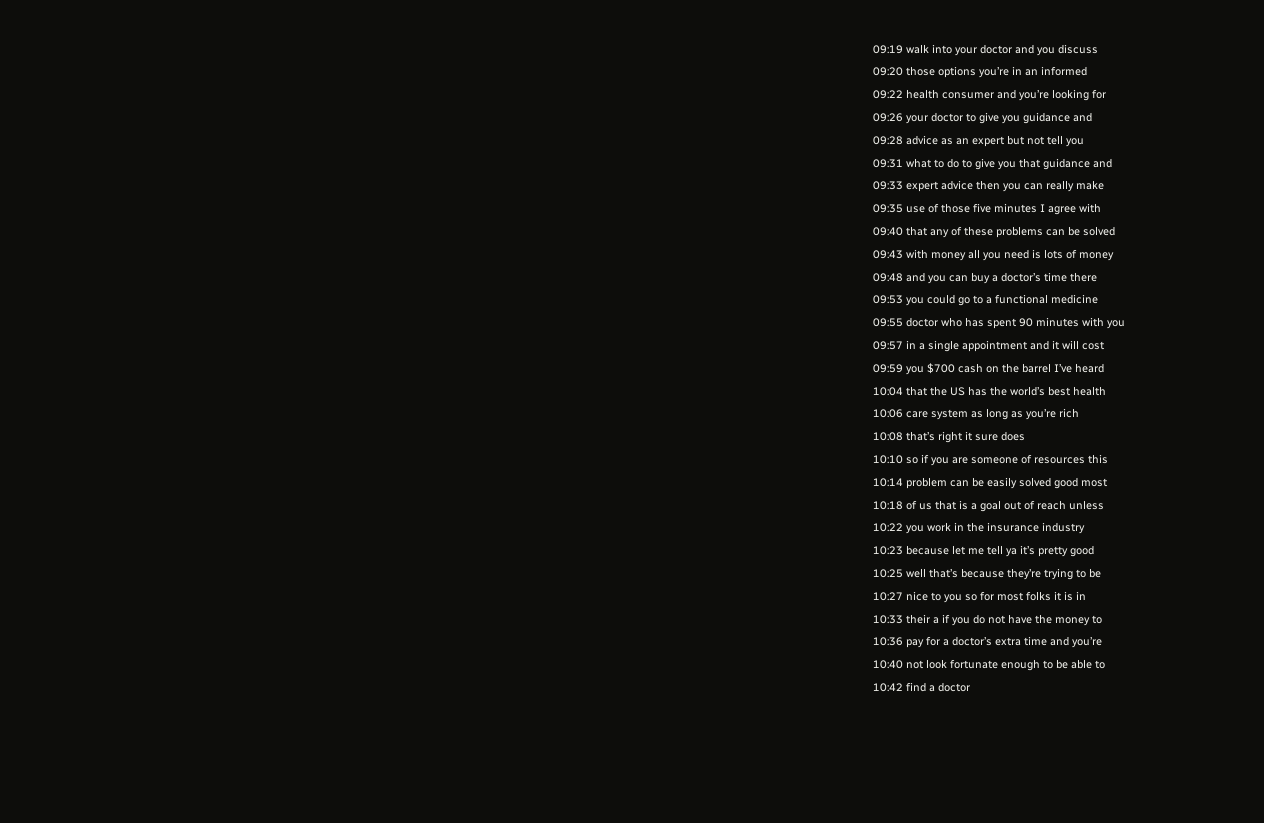09:19 walk into your doctor and you discuss
09:20 those options you’re in an informed
09:22 health consumer and you’re looking for
09:26 your doctor to give you guidance and
09:28 advice as an expert but not tell you
09:31 what to do to give you that guidance and
09:33 expert advice then you can really make
09:35 use of those five minutes I agree with
09:40 that any of these problems can be solved
09:43 with money all you need is lots of money
09:48 and you can buy a doctor’s time there
09:53 you could go to a functional medicine
09:55 doctor who has spent 90 minutes with you
09:57 in a single appointment and it will cost
09:59 you $700 cash on the barrel I’ve heard
10:04 that the US has the world’s best health
10:06 care system as long as you’re rich
10:08 that’s right it sure does
10:10 so if you are someone of resources this
10:14 problem can be easily solved good most
10:18 of us that is a goal out of reach unless
10:22 you work in the insurance industry
10:23 because let me tell ya it’s pretty good
10:25 well that’s because they’re trying to be
10:27 nice to you so for most folks it is in
10:33 their a if you do not have the money to
10:36 pay for a doctor’s extra time and you’re
10:40 not look fortunate enough to be able to
10:42 find a doctor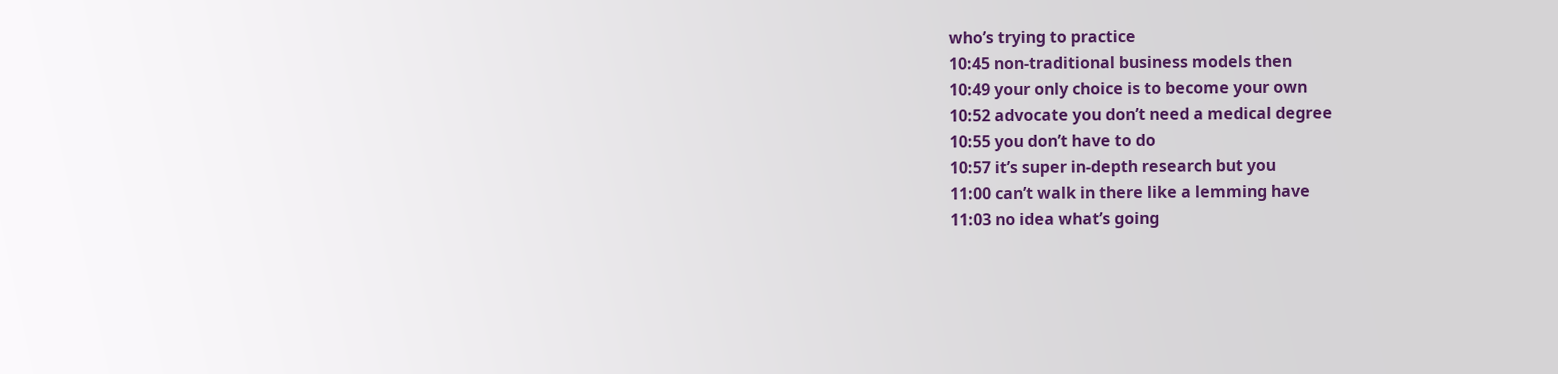who’s trying to practice
10:45 non-traditional business models then
10:49 your only choice is to become your own
10:52 advocate you don’t need a medical degree
10:55 you don’t have to do
10:57 it’s super in-depth research but you
11:00 can’t walk in there like a lemming have
11:03 no idea what’s going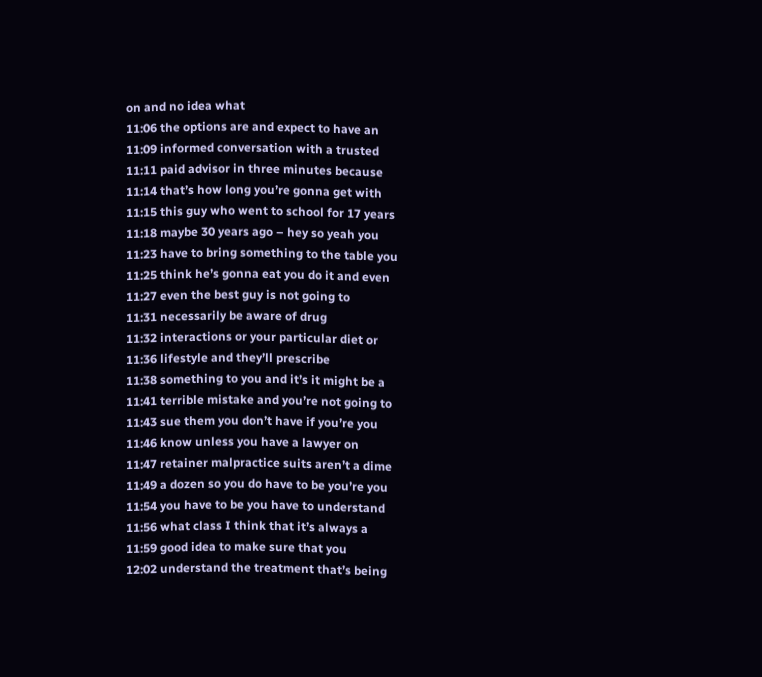on and no idea what
11:06 the options are and expect to have an
11:09 informed conversation with a trusted
11:11 paid advisor in three minutes because
11:14 that’s how long you’re gonna get with
11:15 this guy who went to school for 17 years
11:18 maybe 30 years ago – hey so yeah you
11:23 have to bring something to the table you
11:25 think he’s gonna eat you do it and even
11:27 even the best guy is not going to
11:31 necessarily be aware of drug
11:32 interactions or your particular diet or
11:36 lifestyle and they’ll prescribe
11:38 something to you and it’s it might be a
11:41 terrible mistake and you’re not going to
11:43 sue them you don’t have if you’re you
11:46 know unless you have a lawyer on
11:47 retainer malpractice suits aren’t a dime
11:49 a dozen so you do have to be you’re you
11:54 you have to be you have to understand
11:56 what class I think that it’s always a
11:59 good idea to make sure that you
12:02 understand the treatment that’s being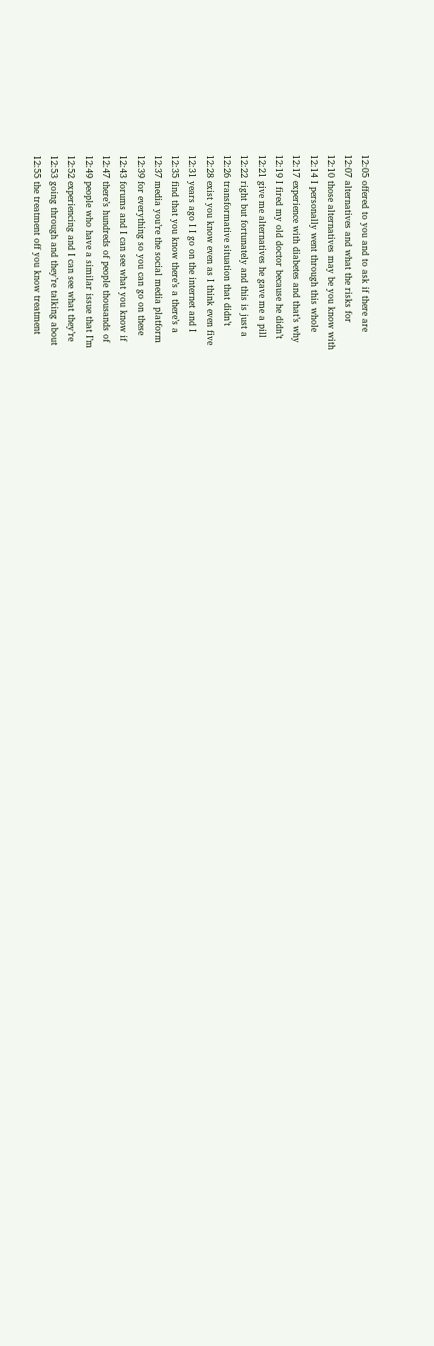12:05 offered to you and to ask if there are
12:07 alternatives and what the risks for
12:10 those alternatives may be you know with
12:14 I personally went through this whole
12:17 experience with diabetes and that’s why
12:19 I fired my old doctor because he didn’t
12:21 give me alternatives he gave me a pill
12:22 right but fortunately and this is just a
12:26 transformative situation that didn’t
12:28 exist you know even as I think even five
12:31 years ago I I go on the internet and I
12:35 find that you know there’s a there’s a
12:37 media you’re the social media platform
12:39 for everything so you can go on these
12:43 forums and I can see what you know if
12:47 there’s hundreds of people thousands of
12:49 people who have a similar issue that I’m
12:52 experiencing and I can see what they’re
12:53 going through and they’re talking about
12:55 the treatment off you know treatment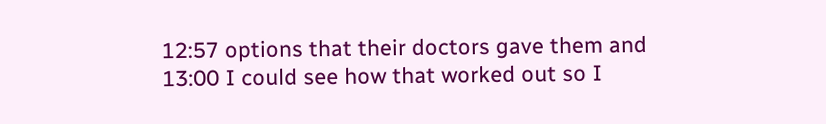12:57 options that their doctors gave them and
13:00 I could see how that worked out so I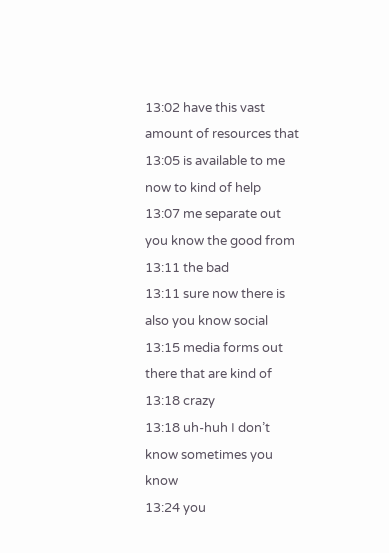13:02 have this vast amount of resources that
13:05 is available to me now to kind of help
13:07 me separate out you know the good from
13:11 the bad
13:11 sure now there is also you know social
13:15 media forms out there that are kind of
13:18 crazy
13:18 uh-huh I don’t know sometimes you know
13:24 you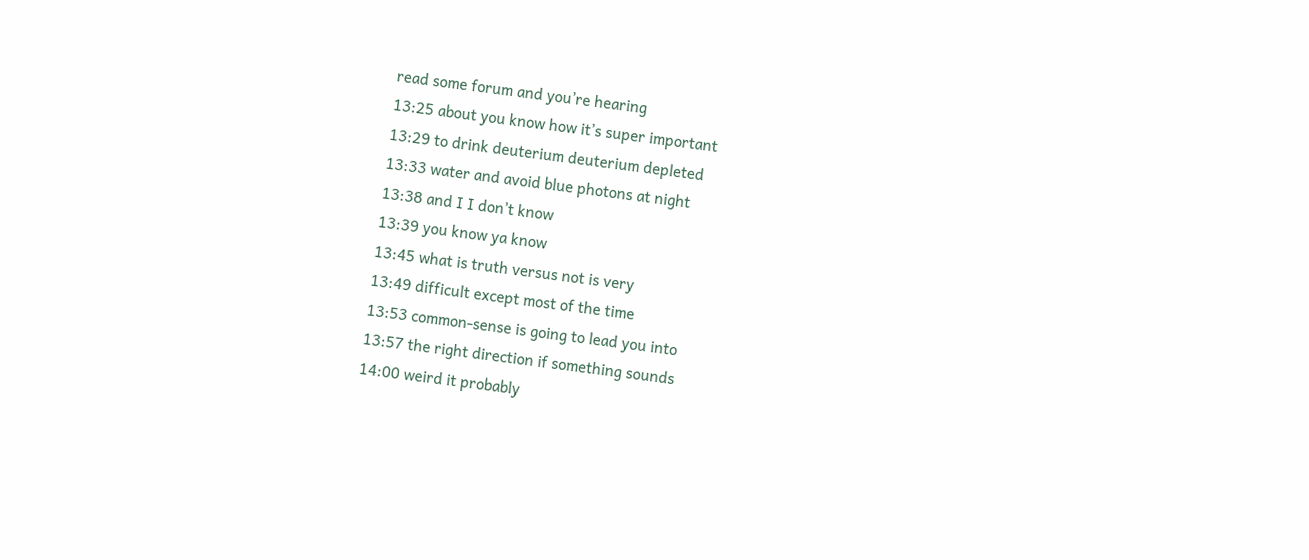read some forum and you’re hearing
13:25 about you know how it’s super important
13:29 to drink deuterium deuterium depleted
13:33 water and avoid blue photons at night
13:38 and I I don’t know
13:39 you know ya know
13:45 what is truth versus not is very
13:49 difficult except most of the time
13:53 common-sense is going to lead you into
13:57 the right direction if something sounds
14:00 weird it probably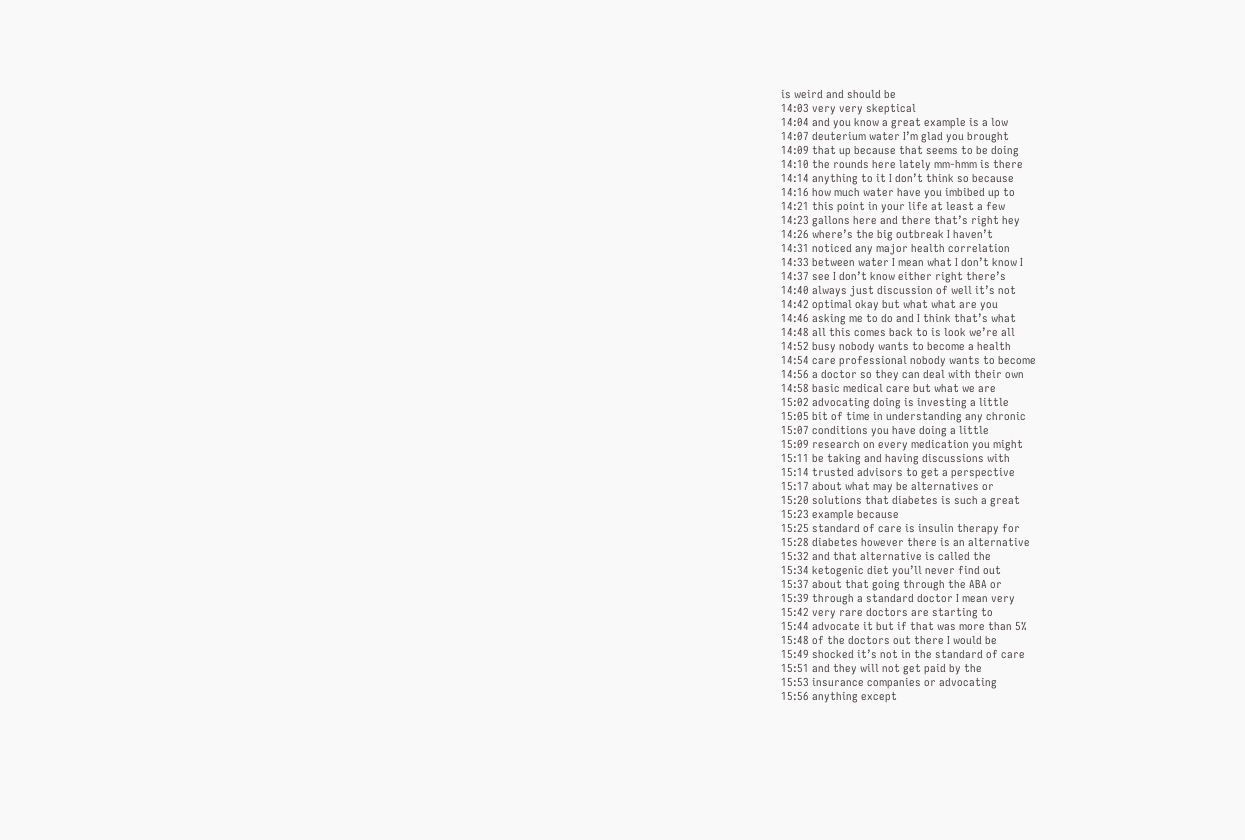is weird and should be
14:03 very very skeptical
14:04 and you know a great example is a low
14:07 deuterium water I’m glad you brought
14:09 that up because that seems to be doing
14:10 the rounds here lately mm-hmm is there
14:14 anything to it I don’t think so because
14:16 how much water have you imbibed up to
14:21 this point in your life at least a few
14:23 gallons here and there that’s right hey
14:26 where’s the big outbreak I haven’t
14:31 noticed any major health correlation
14:33 between water I mean what I don’t know I
14:37 see I don’t know either right there’s
14:40 always just discussion of well it’s not
14:42 optimal okay but what what are you
14:46 asking me to do and I think that’s what
14:48 all this comes back to is look we’re all
14:52 busy nobody wants to become a health
14:54 care professional nobody wants to become
14:56 a doctor so they can deal with their own
14:58 basic medical care but what we are
15:02 advocating doing is investing a little
15:05 bit of time in understanding any chronic
15:07 conditions you have doing a little
15:09 research on every medication you might
15:11 be taking and having discussions with
15:14 trusted advisors to get a perspective
15:17 about what may be alternatives or
15:20 solutions that diabetes is such a great
15:23 example because
15:25 standard of care is insulin therapy for
15:28 diabetes however there is an alternative
15:32 and that alternative is called the
15:34 ketogenic diet you’ll never find out
15:37 about that going through the ABA or
15:39 through a standard doctor I mean very
15:42 very rare doctors are starting to
15:44 advocate it but if that was more than 5%
15:48 of the doctors out there I would be
15:49 shocked it’s not in the standard of care
15:51 and they will not get paid by the
15:53 insurance companies or advocating
15:56 anything except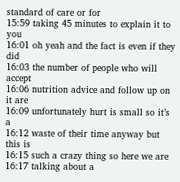standard of care or for
15:59 taking 45 minutes to explain it to you
16:01 oh yeah and the fact is even if they did
16:03 the number of people who will accept
16:06 nutrition advice and follow up on it are
16:09 unfortunately hurt is small so it’s a
16:12 waste of their time anyway but this is
16:15 such a crazy thing so here we are
16:17 talking about a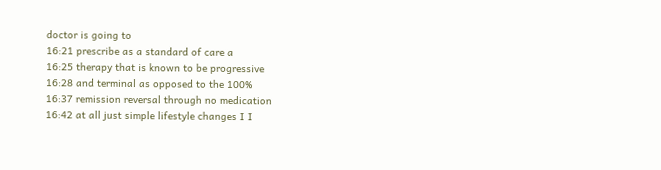doctor is going to
16:21 prescribe as a standard of care a
16:25 therapy that is known to be progressive
16:28 and terminal as opposed to the 100%
16:37 remission reversal through no medication
16:42 at all just simple lifestyle changes I I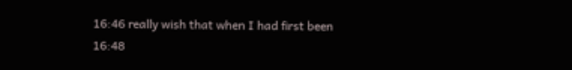16:46 really wish that when I had first been
16:48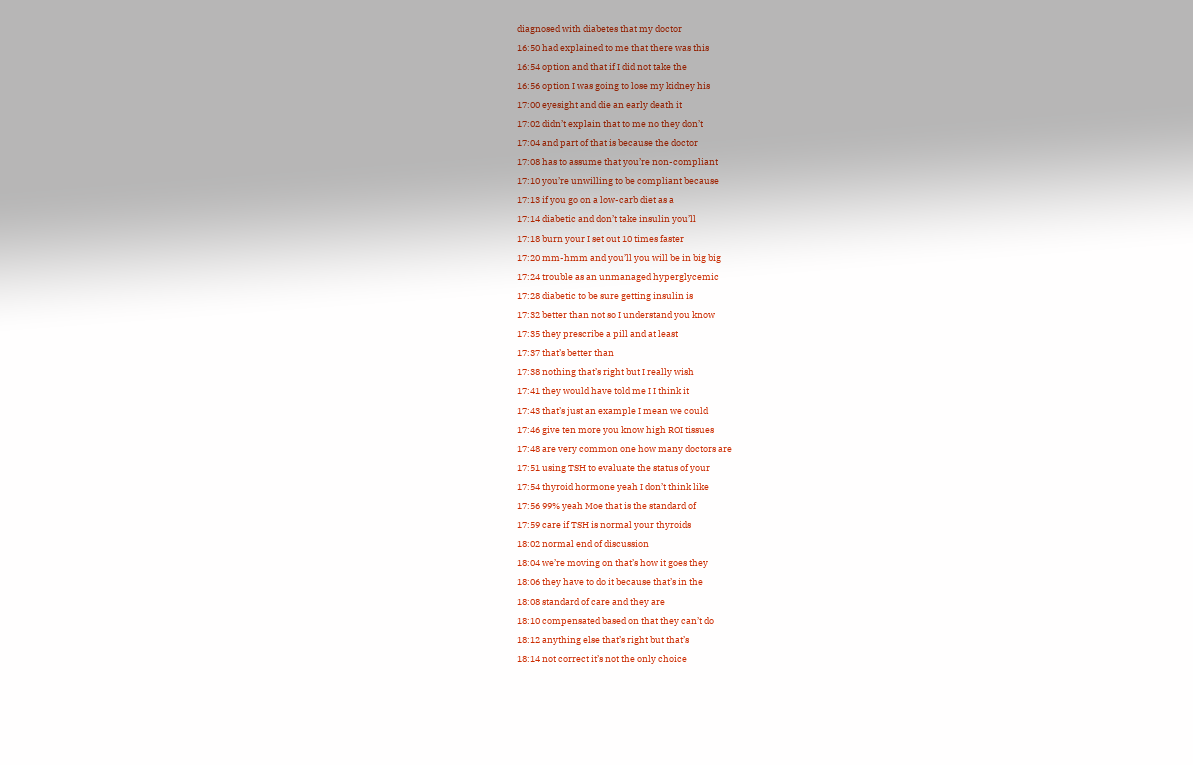diagnosed with diabetes that my doctor
16:50 had explained to me that there was this
16:54 option and that if I did not take the
16:56 option I was going to lose my kidney his
17:00 eyesight and die an early death it
17:02 didn’t explain that to me no they don’t
17:04 and part of that is because the doctor
17:08 has to assume that you’re non-compliant
17:10 you’re unwilling to be compliant because
17:13 if you go on a low-carb diet as a
17:14 diabetic and don’t take insulin you’ll
17:18 burn your I set out 10 times faster
17:20 mm-hmm and you’ll you will be in big big
17:24 trouble as an unmanaged hyperglycemic
17:28 diabetic to be sure getting insulin is
17:32 better than not so I understand you know
17:35 they prescribe a pill and at least
17:37 that’s better than
17:38 nothing that’s right but I really wish
17:41 they would have told me I I think it
17:43 that’s just an example I mean we could
17:46 give ten more you know high ROI tissues
17:48 are very common one how many doctors are
17:51 using TSH to evaluate the status of your
17:54 thyroid hormone yeah I don’t think like
17:56 99% yeah Moe that is the standard of
17:59 care if TSH is normal your thyroids
18:02 normal end of discussion
18:04 we’re moving on that’s how it goes they
18:06 they have to do it because that’s in the
18:08 standard of care and they are
18:10 compensated based on that they can’t do
18:12 anything else that’s right but that’s
18:14 not correct it’s not the only choice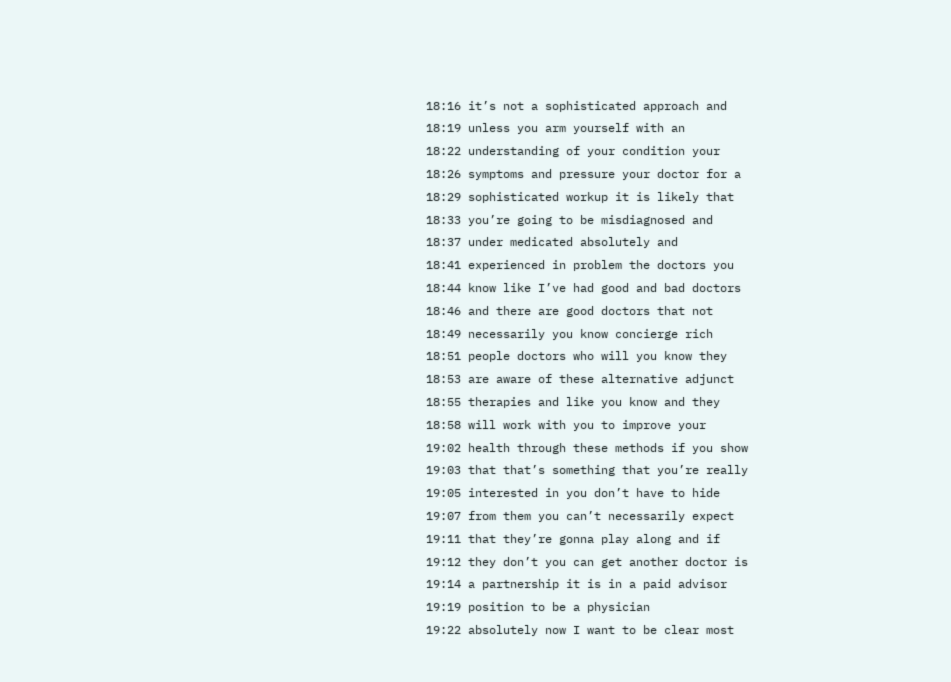18:16 it’s not a sophisticated approach and
18:19 unless you arm yourself with an
18:22 understanding of your condition your
18:26 symptoms and pressure your doctor for a
18:29 sophisticated workup it is likely that
18:33 you’re going to be misdiagnosed and
18:37 under medicated absolutely and
18:41 experienced in problem the doctors you
18:44 know like I’ve had good and bad doctors
18:46 and there are good doctors that not
18:49 necessarily you know concierge rich
18:51 people doctors who will you know they
18:53 are aware of these alternative adjunct
18:55 therapies and like you know and they
18:58 will work with you to improve your
19:02 health through these methods if you show
19:03 that that’s something that you’re really
19:05 interested in you don’t have to hide
19:07 from them you can’t necessarily expect
19:11 that they’re gonna play along and if
19:12 they don’t you can get another doctor is
19:14 a partnership it is in a paid advisor
19:19 position to be a physician
19:22 absolutely now I want to be clear most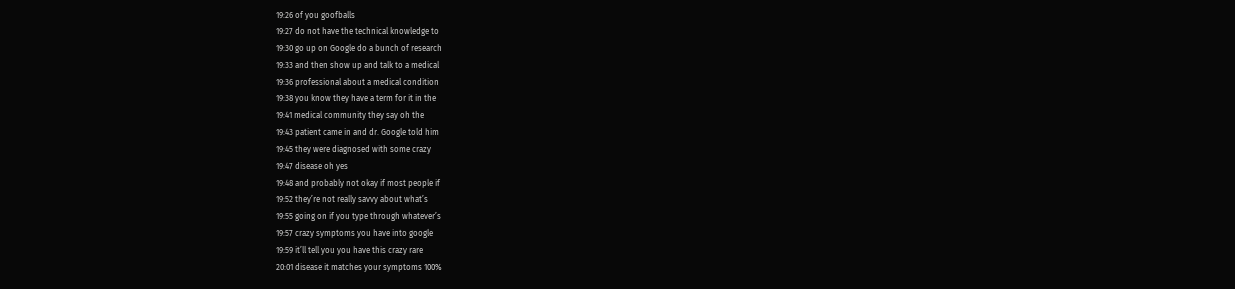19:26 of you goofballs
19:27 do not have the technical knowledge to
19:30 go up on Google do a bunch of research
19:33 and then show up and talk to a medical
19:36 professional about a medical condition
19:38 you know they have a term for it in the
19:41 medical community they say oh the
19:43 patient came in and dr. Google told him
19:45 they were diagnosed with some crazy
19:47 disease oh yes
19:48 and probably not okay if most people if
19:52 they’re not really savvy about what’s
19:55 going on if you type through whatever’s
19:57 crazy symptoms you have into google
19:59 it’ll tell you you have this crazy rare
20:01 disease it matches your symptoms 100%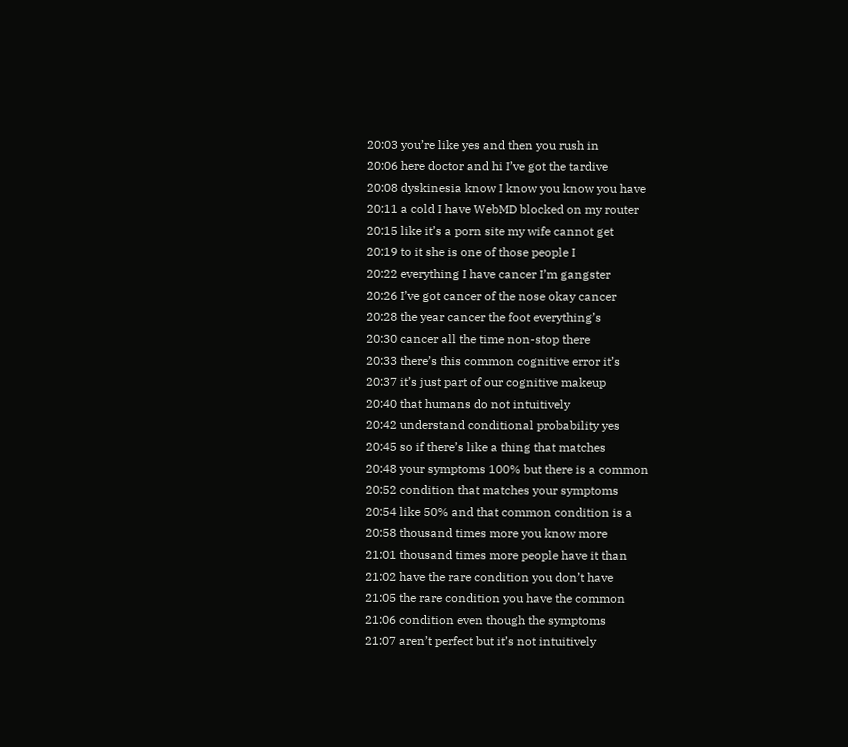20:03 you’re like yes and then you rush in
20:06 here doctor and hi I’ve got the tardive
20:08 dyskinesia know I know you know you have
20:11 a cold I have WebMD blocked on my router
20:15 like it’s a porn site my wife cannot get
20:19 to it she is one of those people I
20:22 everything I have cancer I’m gangster
20:26 I’ve got cancer of the nose okay cancer
20:28 the year cancer the foot everything’s
20:30 cancer all the time non-stop there
20:33 there’s this common cognitive error it’s
20:37 it’s just part of our cognitive makeup
20:40 that humans do not intuitively
20:42 understand conditional probability yes
20:45 so if there’s like a thing that matches
20:48 your symptoms 100% but there is a common
20:52 condition that matches your symptoms
20:54 like 50% and that common condition is a
20:58 thousand times more you know more
21:01 thousand times more people have it than
21:02 have the rare condition you don’t have
21:05 the rare condition you have the common
21:06 condition even though the symptoms
21:07 aren’t perfect but it’s not intuitively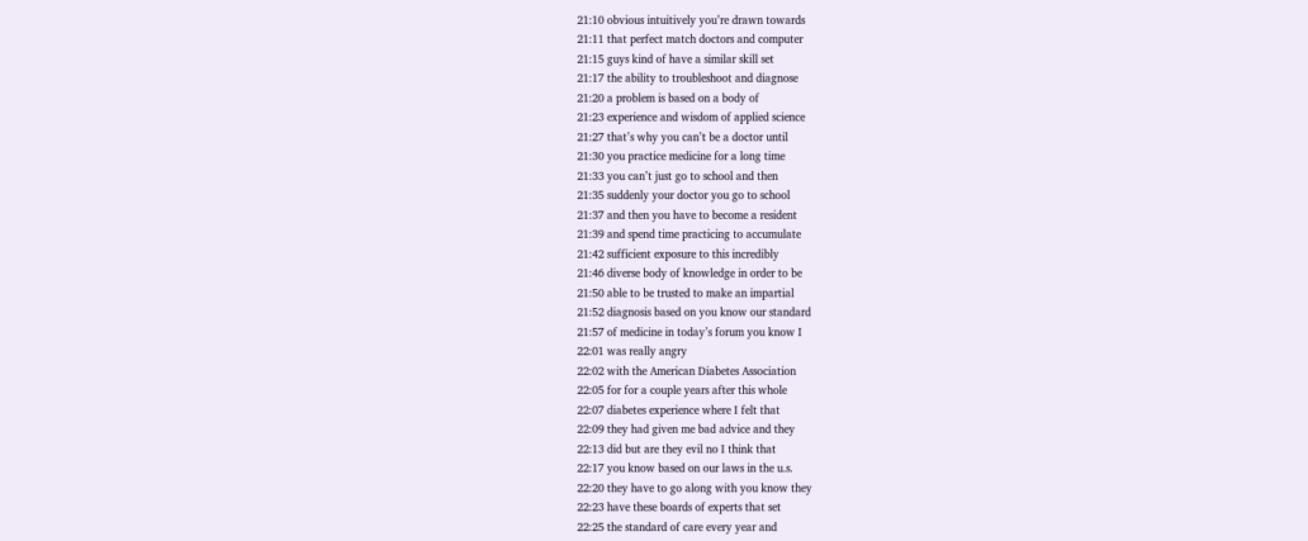21:10 obvious intuitively you’re drawn towards
21:11 that perfect match doctors and computer
21:15 guys kind of have a similar skill set
21:17 the ability to troubleshoot and diagnose
21:20 a problem is based on a body of
21:23 experience and wisdom of applied science
21:27 that’s why you can’t be a doctor until
21:30 you practice medicine for a long time
21:33 you can’t just go to school and then
21:35 suddenly your doctor you go to school
21:37 and then you have to become a resident
21:39 and spend time practicing to accumulate
21:42 sufficient exposure to this incredibly
21:46 diverse body of knowledge in order to be
21:50 able to be trusted to make an impartial
21:52 diagnosis based on you know our standard
21:57 of medicine in today’s forum you know I
22:01 was really angry
22:02 with the American Diabetes Association
22:05 for for a couple years after this whole
22:07 diabetes experience where I felt that
22:09 they had given me bad advice and they
22:13 did but are they evil no I think that
22:17 you know based on our laws in the u.s.
22:20 they have to go along with you know they
22:23 have these boards of experts that set
22:25 the standard of care every year and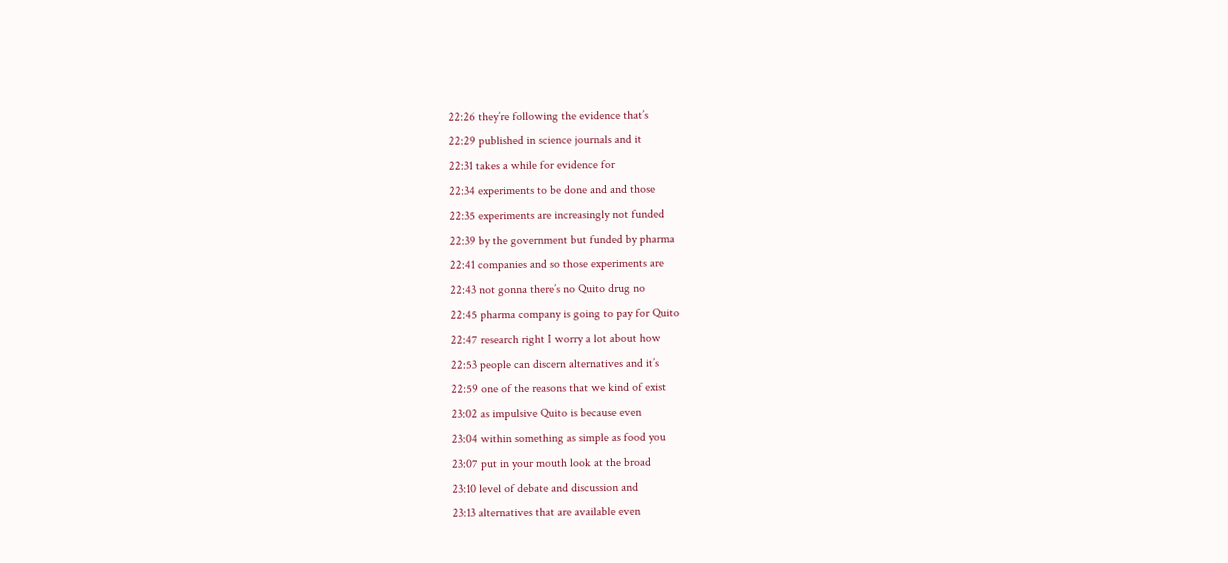22:26 they’re following the evidence that’s
22:29 published in science journals and it
22:31 takes a while for evidence for
22:34 experiments to be done and and those
22:35 experiments are increasingly not funded
22:39 by the government but funded by pharma
22:41 companies and so those experiments are
22:43 not gonna there’s no Quito drug no
22:45 pharma company is going to pay for Quito
22:47 research right I worry a lot about how
22:53 people can discern alternatives and it’s
22:59 one of the reasons that we kind of exist
23:02 as impulsive Quito is because even
23:04 within something as simple as food you
23:07 put in your mouth look at the broad
23:10 level of debate and discussion and
23:13 alternatives that are available even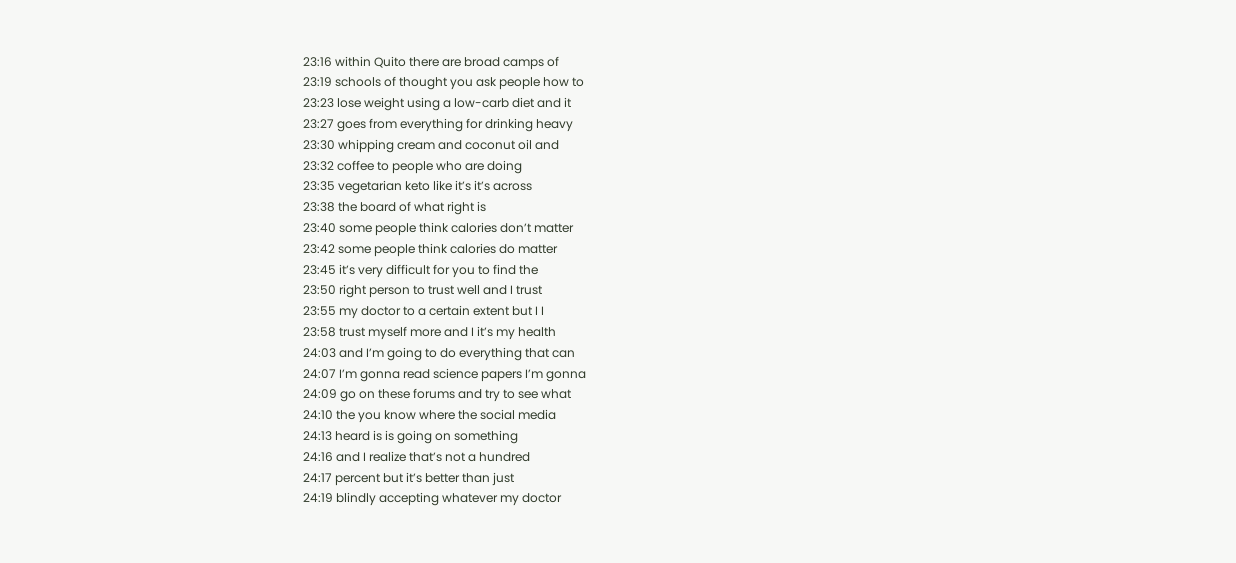23:16 within Quito there are broad camps of
23:19 schools of thought you ask people how to
23:23 lose weight using a low-carb diet and it
23:27 goes from everything for drinking heavy
23:30 whipping cream and coconut oil and
23:32 coffee to people who are doing
23:35 vegetarian keto like it’s it’s across
23:38 the board of what right is
23:40 some people think calories don’t matter
23:42 some people think calories do matter
23:45 it’s very difficult for you to find the
23:50 right person to trust well and I trust
23:55 my doctor to a certain extent but I I
23:58 trust myself more and I it’s my health
24:03 and I’m going to do everything that can
24:07 I’m gonna read science papers I’m gonna
24:09 go on these forums and try to see what
24:10 the you know where the social media
24:13 heard is is going on something
24:16 and I realize that’s not a hundred
24:17 percent but it’s better than just
24:19 blindly accepting whatever my doctor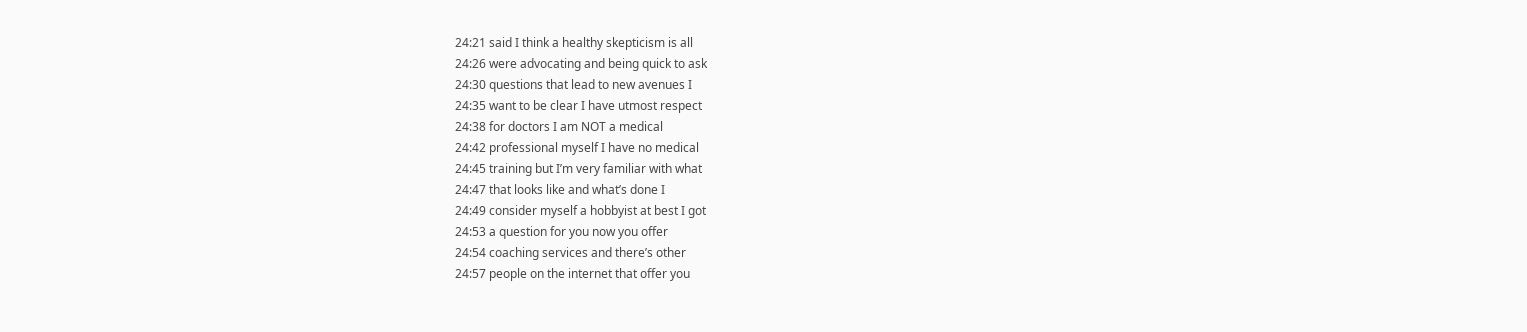24:21 said I think a healthy skepticism is all
24:26 were advocating and being quick to ask
24:30 questions that lead to new avenues I
24:35 want to be clear I have utmost respect
24:38 for doctors I am NOT a medical
24:42 professional myself I have no medical
24:45 training but I’m very familiar with what
24:47 that looks like and what’s done I
24:49 consider myself a hobbyist at best I got
24:53 a question for you now you offer
24:54 coaching services and there’s other
24:57 people on the internet that offer you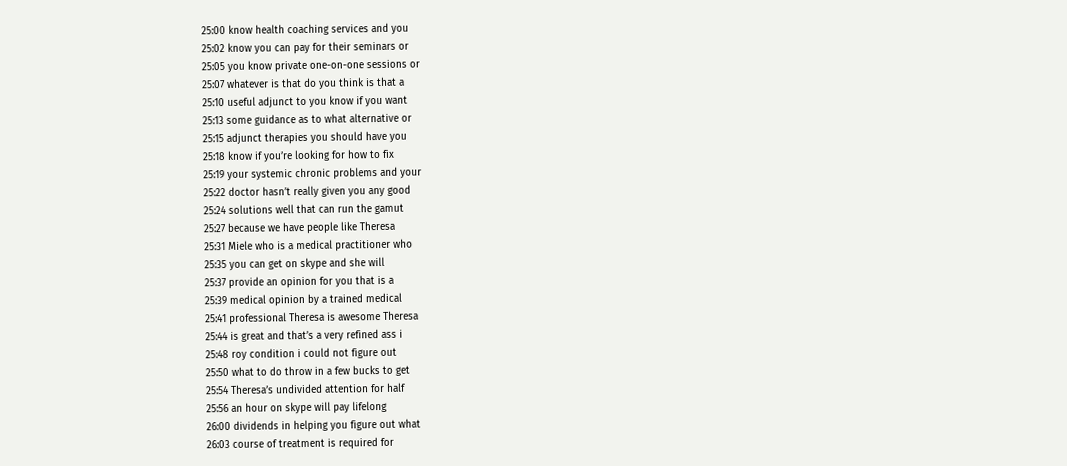25:00 know health coaching services and you
25:02 know you can pay for their seminars or
25:05 you know private one-on-one sessions or
25:07 whatever is that do you think is that a
25:10 useful adjunct to you know if you want
25:13 some guidance as to what alternative or
25:15 adjunct therapies you should have you
25:18 know if you’re looking for how to fix
25:19 your systemic chronic problems and your
25:22 doctor hasn’t really given you any good
25:24 solutions well that can run the gamut
25:27 because we have people like Theresa
25:31 Miele who is a medical practitioner who
25:35 you can get on skype and she will
25:37 provide an opinion for you that is a
25:39 medical opinion by a trained medical
25:41 professional Theresa is awesome Theresa
25:44 is great and that’s a very refined ass i
25:48 roy condition i could not figure out
25:50 what to do throw in a few bucks to get
25:54 Theresa’s undivided attention for half
25:56 an hour on skype will pay lifelong
26:00 dividends in helping you figure out what
26:03 course of treatment is required for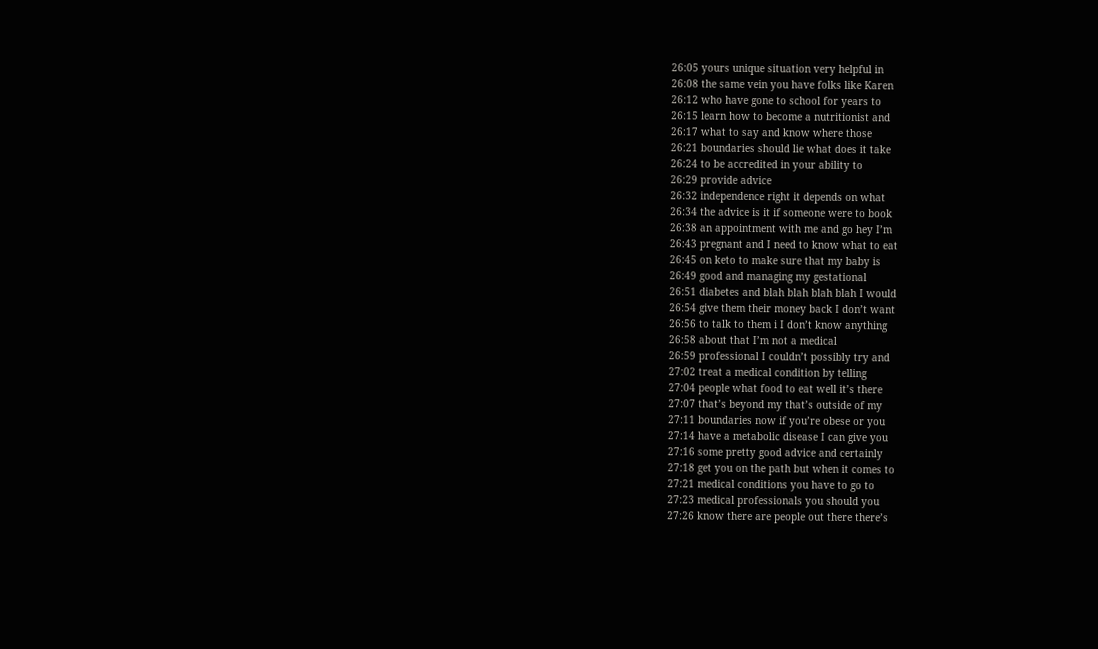26:05 yours unique situation very helpful in
26:08 the same vein you have folks like Karen
26:12 who have gone to school for years to
26:15 learn how to become a nutritionist and
26:17 what to say and know where those
26:21 boundaries should lie what does it take
26:24 to be accredited in your ability to
26:29 provide advice
26:32 independence right it depends on what
26:34 the advice is it if someone were to book
26:38 an appointment with me and go hey I’m
26:43 pregnant and I need to know what to eat
26:45 on keto to make sure that my baby is
26:49 good and managing my gestational
26:51 diabetes and blah blah blah blah I would
26:54 give them their money back I don’t want
26:56 to talk to them i I don’t know anything
26:58 about that I’m not a medical
26:59 professional I couldn’t possibly try and
27:02 treat a medical condition by telling
27:04 people what food to eat well it’s there
27:07 that’s beyond my that’s outside of my
27:11 boundaries now if you’re obese or you
27:14 have a metabolic disease I can give you
27:16 some pretty good advice and certainly
27:18 get you on the path but when it comes to
27:21 medical conditions you have to go to
27:23 medical professionals you should you
27:26 know there are people out there there’s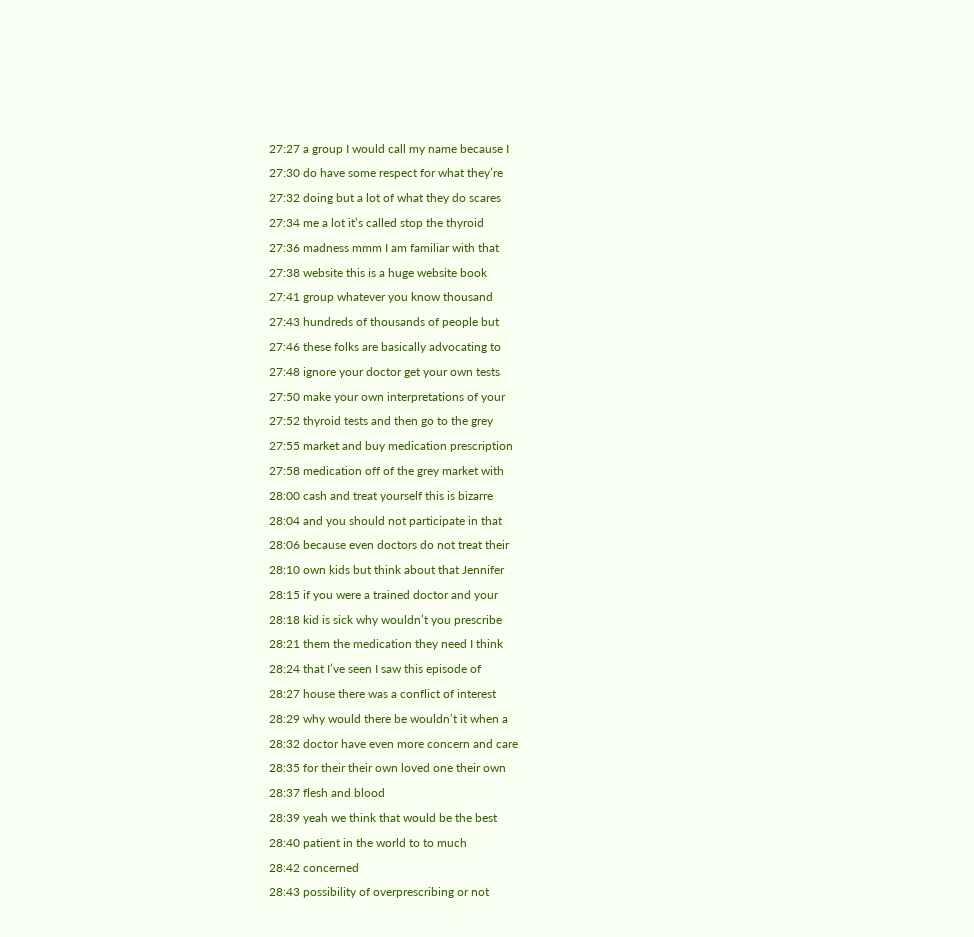27:27 a group I would call my name because I
27:30 do have some respect for what they’re
27:32 doing but a lot of what they do scares
27:34 me a lot it’s called stop the thyroid
27:36 madness mmm I am familiar with that
27:38 website this is a huge website book
27:41 group whatever you know thousand
27:43 hundreds of thousands of people but
27:46 these folks are basically advocating to
27:48 ignore your doctor get your own tests
27:50 make your own interpretations of your
27:52 thyroid tests and then go to the grey
27:55 market and buy medication prescription
27:58 medication off of the grey market with
28:00 cash and treat yourself this is bizarre
28:04 and you should not participate in that
28:06 because even doctors do not treat their
28:10 own kids but think about that Jennifer
28:15 if you were a trained doctor and your
28:18 kid is sick why wouldn’t you prescribe
28:21 them the medication they need I think
28:24 that I’ve seen I saw this episode of
28:27 house there was a conflict of interest
28:29 why would there be wouldn’t it when a
28:32 doctor have even more concern and care
28:35 for their their own loved one their own
28:37 flesh and blood
28:39 yeah we think that would be the best
28:40 patient in the world to to much
28:42 concerned
28:43 possibility of overprescribing or not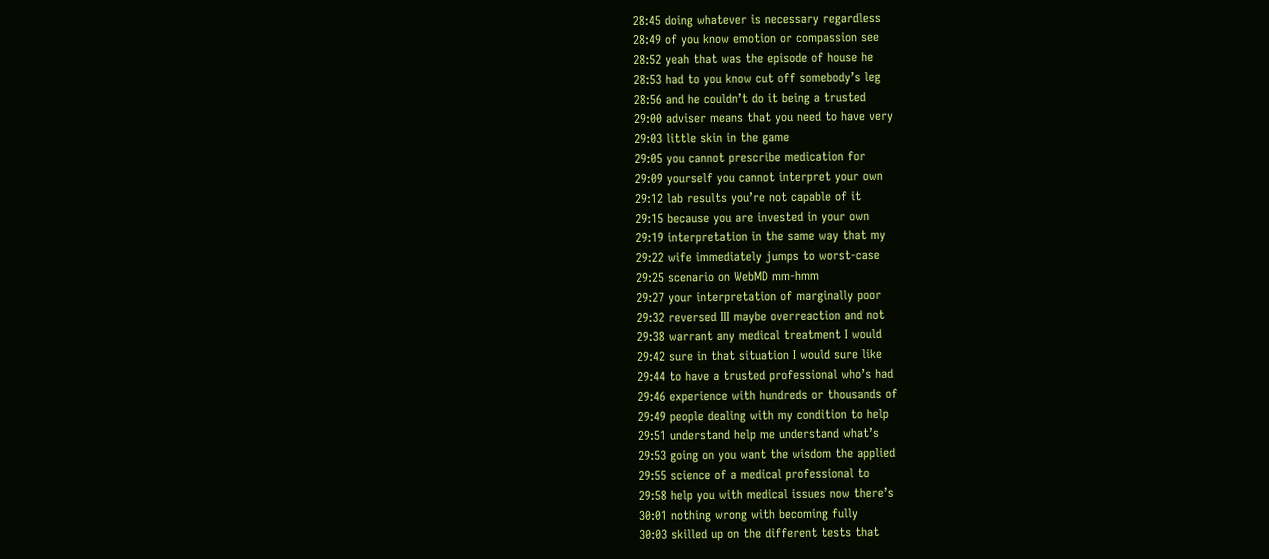28:45 doing whatever is necessary regardless
28:49 of you know emotion or compassion see
28:52 yeah that was the episode of house he
28:53 had to you know cut off somebody’s leg
28:56 and he couldn’t do it being a trusted
29:00 adviser means that you need to have very
29:03 little skin in the game
29:05 you cannot prescribe medication for
29:09 yourself you cannot interpret your own
29:12 lab results you’re not capable of it
29:15 because you are invested in your own
29:19 interpretation in the same way that my
29:22 wife immediately jumps to worst-case
29:25 scenario on WebMD mm-hmm
29:27 your interpretation of marginally poor
29:32 reversed III maybe overreaction and not
29:38 warrant any medical treatment I would
29:42 sure in that situation I would sure like
29:44 to have a trusted professional who’s had
29:46 experience with hundreds or thousands of
29:49 people dealing with my condition to help
29:51 understand help me understand what’s
29:53 going on you want the wisdom the applied
29:55 science of a medical professional to
29:58 help you with medical issues now there’s
30:01 nothing wrong with becoming fully
30:03 skilled up on the different tests that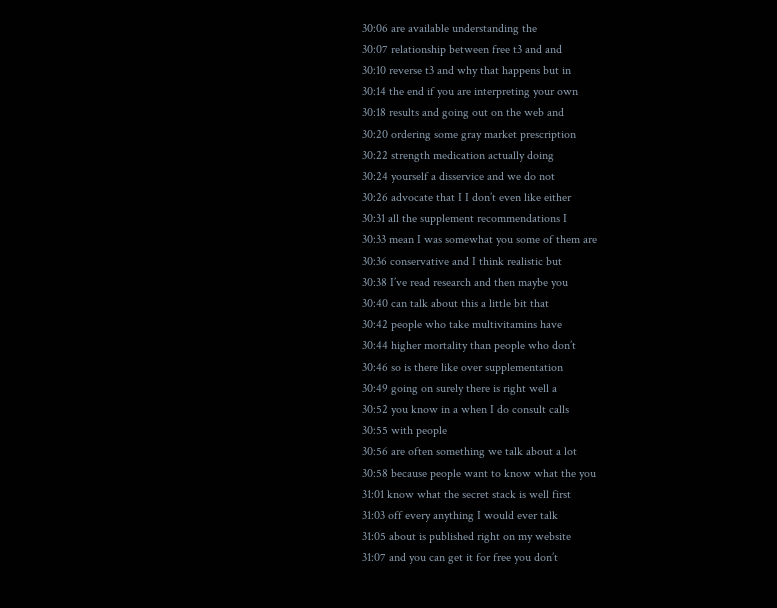30:06 are available understanding the
30:07 relationship between free t3 and and
30:10 reverse t3 and why that happens but in
30:14 the end if you are interpreting your own
30:18 results and going out on the web and
30:20 ordering some gray market prescription
30:22 strength medication actually doing
30:24 yourself a disservice and we do not
30:26 advocate that I I don’t even like either
30:31 all the supplement recommendations I
30:33 mean I was somewhat you some of them are
30:36 conservative and I think realistic but
30:38 I’ve read research and then maybe you
30:40 can talk about this a little bit that
30:42 people who take multivitamins have
30:44 higher mortality than people who don’t
30:46 so is there like over supplementation
30:49 going on surely there is right well a
30:52 you know in a when I do consult calls
30:55 with people
30:56 are often something we talk about a lot
30:58 because people want to know what the you
31:01 know what the secret stack is well first
31:03 off every anything I would ever talk
31:05 about is published right on my website
31:07 and you can get it for free you don’t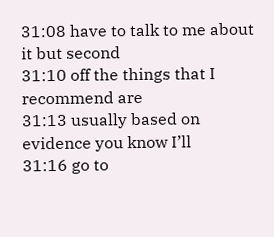31:08 have to talk to me about it but second
31:10 off the things that I recommend are
31:13 usually based on evidence you know I’ll
31:16 go to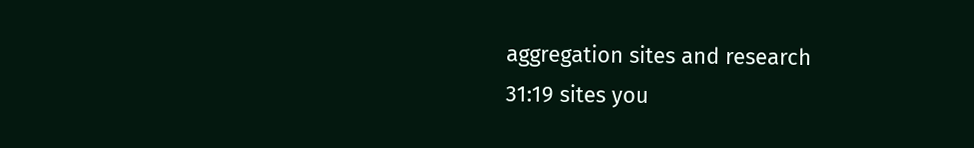aggregation sites and research
31:19 sites you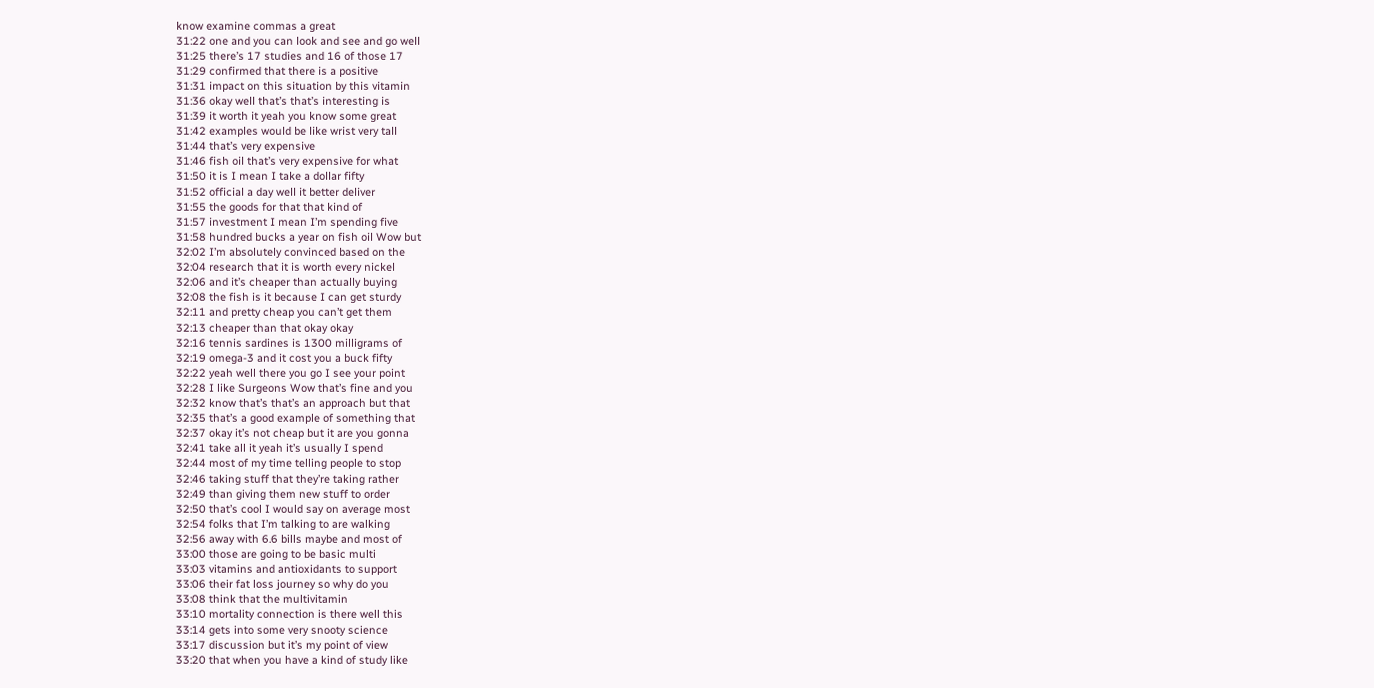know examine commas a great
31:22 one and you can look and see and go well
31:25 there’s 17 studies and 16 of those 17
31:29 confirmed that there is a positive
31:31 impact on this situation by this vitamin
31:36 okay well that’s that’s interesting is
31:39 it worth it yeah you know some great
31:42 examples would be like wrist very tall
31:44 that’s very expensive
31:46 fish oil that’s very expensive for what
31:50 it is I mean I take a dollar fifty
31:52 official a day well it better deliver
31:55 the goods for that that kind of
31:57 investment I mean I’m spending five
31:58 hundred bucks a year on fish oil Wow but
32:02 I’m absolutely convinced based on the
32:04 research that it is worth every nickel
32:06 and it’s cheaper than actually buying
32:08 the fish is it because I can get sturdy
32:11 and pretty cheap you can’t get them
32:13 cheaper than that okay okay
32:16 tennis sardines is 1300 milligrams of
32:19 omega-3 and it cost you a buck fifty
32:22 yeah well there you go I see your point
32:28 I like Surgeons Wow that’s fine and you
32:32 know that’s that’s an approach but that
32:35 that’s a good example of something that
32:37 okay it’s not cheap but it are you gonna
32:41 take all it yeah it’s usually I spend
32:44 most of my time telling people to stop
32:46 taking stuff that they’re taking rather
32:49 than giving them new stuff to order
32:50 that’s cool I would say on average most
32:54 folks that I’m talking to are walking
32:56 away with 6.6 bills maybe and most of
33:00 those are going to be basic multi
33:03 vitamins and antioxidants to support
33:06 their fat loss journey so why do you
33:08 think that the multivitamin
33:10 mortality connection is there well this
33:14 gets into some very snooty science
33:17 discussion but it’s my point of view
33:20 that when you have a kind of study like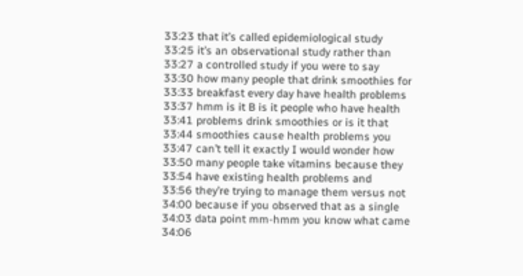33:23 that it’s called epidemiological study
33:25 it’s an observational study rather than
33:27 a controlled study if you were to say
33:30 how many people that drink smoothies for
33:33 breakfast every day have health problems
33:37 hmm is it B is it people who have health
33:41 problems drink smoothies or is it that
33:44 smoothies cause health problems you
33:47 can’t tell it exactly I would wonder how
33:50 many people take vitamins because they
33:54 have existing health problems and
33:56 they’re trying to manage them versus not
34:00 because if you observed that as a single
34:03 data point mm-hmm you know what came
34:06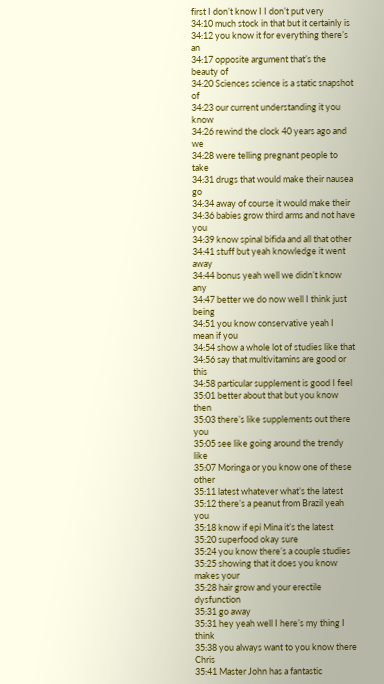first I don’t know I I don’t put very
34:10 much stock in that but it certainly is
34:12 you know it for everything there’s an
34:17 opposite argument that’s the beauty of
34:20 Sciences science is a static snapshot of
34:23 our current understanding it you know
34:26 rewind the clock 40 years ago and we
34:28 were telling pregnant people to take
34:31 drugs that would make their nausea go
34:34 away of course it would make their
34:36 babies grow third arms and not have you
34:39 know spinal bifida and all that other
34:41 stuff but yeah knowledge it went away
34:44 bonus yeah well we didn’t know any
34:47 better we do now well I think just being
34:51 you know conservative yeah I mean if you
34:54 show a whole lot of studies like that
34:56 say that multivitamins are good or this
34:58 particular supplement is good I feel
35:01 better about that but you know then
35:03 there’s like supplements out there you
35:05 see like going around the trendy like
35:07 Moringa or you know one of these other
35:11 latest whatever what’s the latest
35:12 there’s a peanut from Brazil yeah you
35:18 know if epi Mina it’s the latest
35:20 superfood okay sure
35:24 you know there’s a couple studies
35:25 showing that it does you know makes your
35:28 hair grow and your erectile dysfunction
35:31 go away
35:31 hey yeah well I here’s my thing I think
35:38 you always want to you know there Chris
35:41 Master John has a fantastic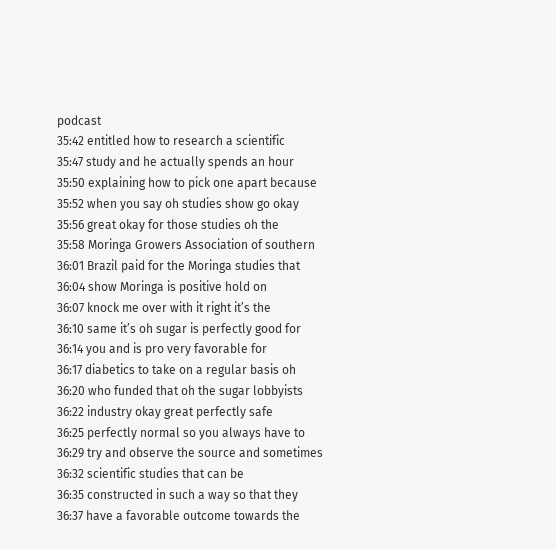podcast
35:42 entitled how to research a scientific
35:47 study and he actually spends an hour
35:50 explaining how to pick one apart because
35:52 when you say oh studies show go okay
35:56 great okay for those studies oh the
35:58 Moringa Growers Association of southern
36:01 Brazil paid for the Moringa studies that
36:04 show Moringa is positive hold on
36:07 knock me over with it right it’s the
36:10 same it’s oh sugar is perfectly good for
36:14 you and is pro very favorable for
36:17 diabetics to take on a regular basis oh
36:20 who funded that oh the sugar lobbyists
36:22 industry okay great perfectly safe
36:25 perfectly normal so you always have to
36:29 try and observe the source and sometimes
36:32 scientific studies that can be
36:35 constructed in such a way so that they
36:37 have a favorable outcome towards the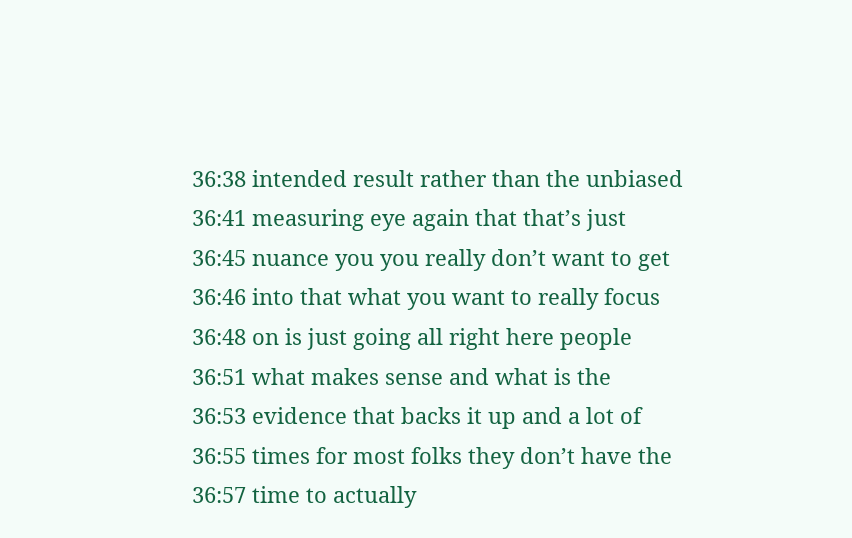36:38 intended result rather than the unbiased
36:41 measuring eye again that that’s just
36:45 nuance you you really don’t want to get
36:46 into that what you want to really focus
36:48 on is just going all right here people
36:51 what makes sense and what is the
36:53 evidence that backs it up and a lot of
36:55 times for most folks they don’t have the
36:57 time to actually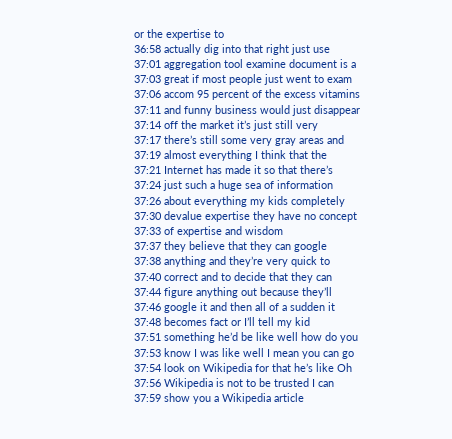or the expertise to
36:58 actually dig into that right just use
37:01 aggregation tool examine document is a
37:03 great if most people just went to exam
37:06 accom 95 percent of the excess vitamins
37:11 and funny business would just disappear
37:14 off the market it’s just still very
37:17 there’s still some very gray areas and
37:19 almost everything I think that the
37:21 Internet has made it so that there’s
37:24 just such a huge sea of information
37:26 about everything my kids completely
37:30 devalue expertise they have no concept
37:33 of expertise and wisdom
37:37 they believe that they can google
37:38 anything and they’re very quick to
37:40 correct and to decide that they can
37:44 figure anything out because they’ll
37:46 google it and then all of a sudden it
37:48 becomes fact or I’ll tell my kid
37:51 something he’d be like well how do you
37:53 know I was like well I mean you can go
37:54 look on Wikipedia for that he’s like Oh
37:56 Wikipedia is not to be trusted I can
37:59 show you a Wikipedia article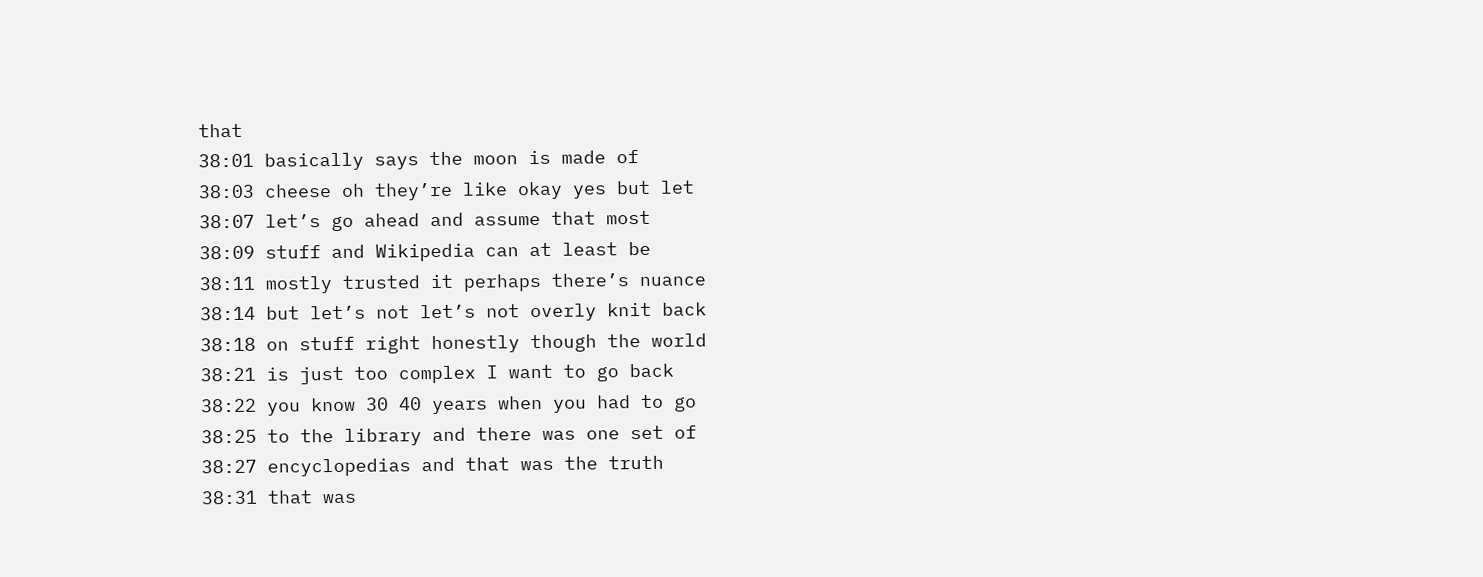that
38:01 basically says the moon is made of
38:03 cheese oh they’re like okay yes but let
38:07 let’s go ahead and assume that most
38:09 stuff and Wikipedia can at least be
38:11 mostly trusted it perhaps there’s nuance
38:14 but let’s not let’s not overly knit back
38:18 on stuff right honestly though the world
38:21 is just too complex I want to go back
38:22 you know 30 40 years when you had to go
38:25 to the library and there was one set of
38:27 encyclopedias and that was the truth
38:31 that was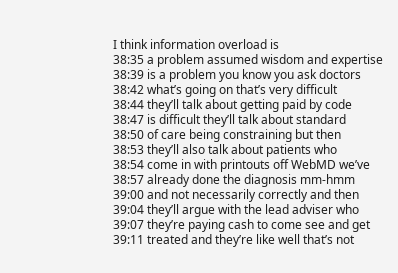I think information overload is
38:35 a problem assumed wisdom and expertise
38:39 is a problem you know you ask doctors
38:42 what’s going on that’s very difficult
38:44 they’ll talk about getting paid by code
38:47 is difficult they’ll talk about standard
38:50 of care being constraining but then
38:53 they’ll also talk about patients who
38:54 come in with printouts off WebMD we’ve
38:57 already done the diagnosis mm-hmm
39:00 and not necessarily correctly and then
39:04 they’ll argue with the lead adviser who
39:07 they’re paying cash to come see and get
39:11 treated and they’re like well that’s not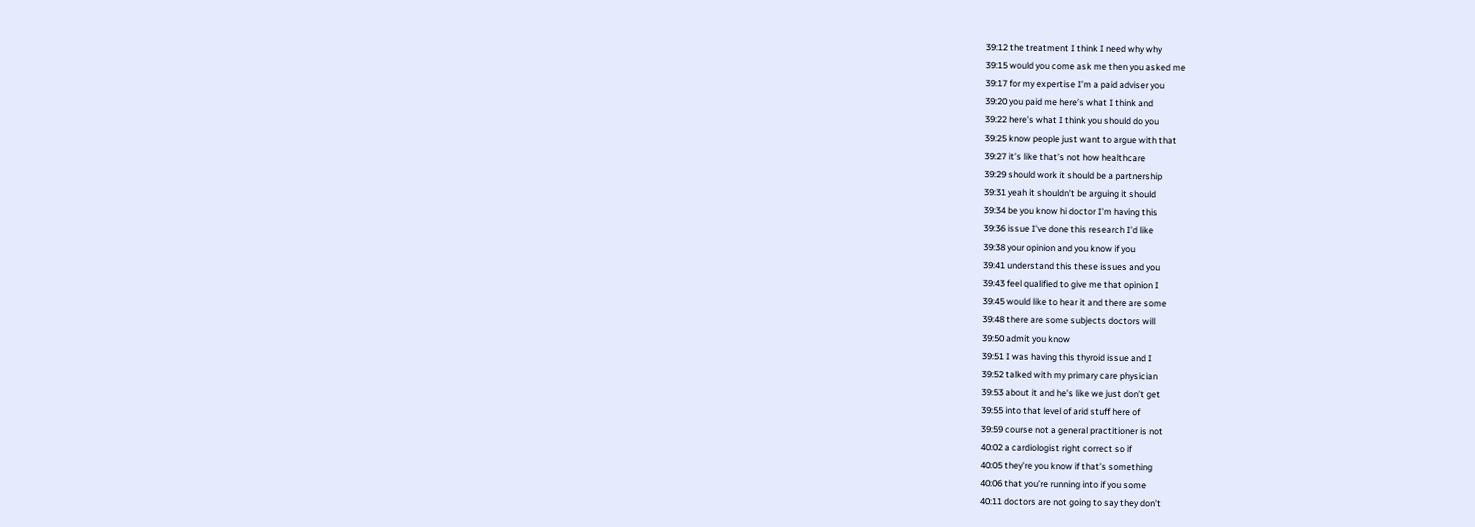39:12 the treatment I think I need why why
39:15 would you come ask me then you asked me
39:17 for my expertise I’m a paid adviser you
39:20 you paid me here’s what I think and
39:22 here’s what I think you should do you
39:25 know people just want to argue with that
39:27 it’s like that’s not how healthcare
39:29 should work it should be a partnership
39:31 yeah it shouldn’t be arguing it should
39:34 be you know hi doctor I’m having this
39:36 issue I’ve done this research I’d like
39:38 your opinion and you know if you
39:41 understand this these issues and you
39:43 feel qualified to give me that opinion I
39:45 would like to hear it and there are some
39:48 there are some subjects doctors will
39:50 admit you know
39:51 I was having this thyroid issue and I
39:52 talked with my primary care physician
39:53 about it and he’s like we just don’t get
39:55 into that level of arid stuff here of
39:59 course not a general practitioner is not
40:02 a cardiologist right correct so if
40:05 they’re you know if that’s something
40:06 that you’re running into if you some
40:11 doctors are not going to say they don’t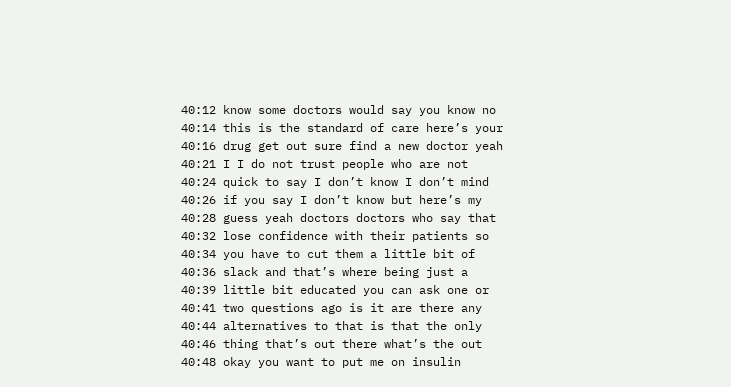40:12 know some doctors would say you know no
40:14 this is the standard of care here’s your
40:16 drug get out sure find a new doctor yeah
40:21 I I do not trust people who are not
40:24 quick to say I don’t know I don’t mind
40:26 if you say I don’t know but here’s my
40:28 guess yeah doctors doctors who say that
40:32 lose confidence with their patients so
40:34 you have to cut them a little bit of
40:36 slack and that’s where being just a
40:39 little bit educated you can ask one or
40:41 two questions ago is it are there any
40:44 alternatives to that is that the only
40:46 thing that’s out there what’s the out
40:48 okay you want to put me on insulin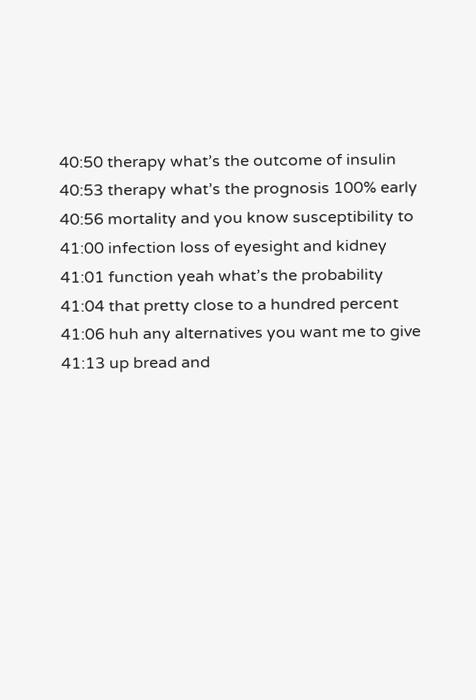40:50 therapy what’s the outcome of insulin
40:53 therapy what’s the prognosis 100% early
40:56 mortality and you know susceptibility to
41:00 infection loss of eyesight and kidney
41:01 function yeah what’s the probability
41:04 that pretty close to a hundred percent
41:06 huh any alternatives you want me to give
41:13 up bread and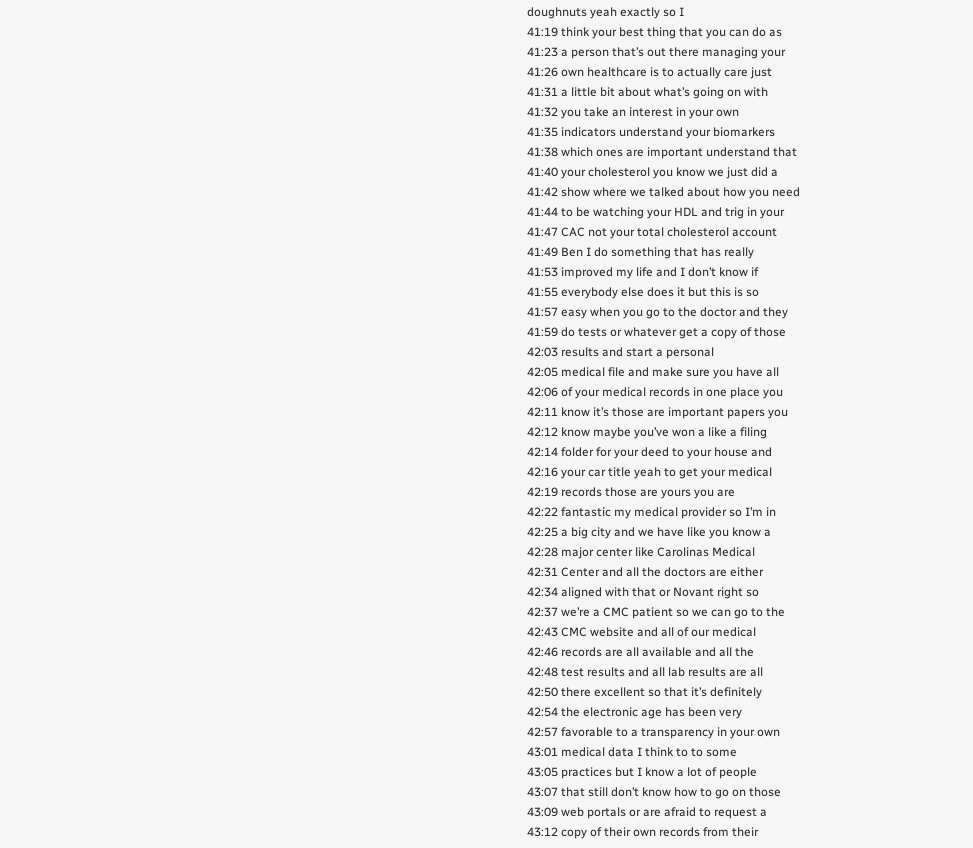doughnuts yeah exactly so I
41:19 think your best thing that you can do as
41:23 a person that’s out there managing your
41:26 own healthcare is to actually care just
41:31 a little bit about what’s going on with
41:32 you take an interest in your own
41:35 indicators understand your biomarkers
41:38 which ones are important understand that
41:40 your cholesterol you know we just did a
41:42 show where we talked about how you need
41:44 to be watching your HDL and trig in your
41:47 CAC not your total cholesterol account
41:49 Ben I do something that has really
41:53 improved my life and I don’t know if
41:55 everybody else does it but this is so
41:57 easy when you go to the doctor and they
41:59 do tests or whatever get a copy of those
42:03 results and start a personal
42:05 medical file and make sure you have all
42:06 of your medical records in one place you
42:11 know it’s those are important papers you
42:12 know maybe you’ve won a like a filing
42:14 folder for your deed to your house and
42:16 your car title yeah to get your medical
42:19 records those are yours you are
42:22 fantastic my medical provider so I’m in
42:25 a big city and we have like you know a
42:28 major center like Carolinas Medical
42:31 Center and all the doctors are either
42:34 aligned with that or Novant right so
42:37 we’re a CMC patient so we can go to the
42:43 CMC website and all of our medical
42:46 records are all available and all the
42:48 test results and all lab results are all
42:50 there excellent so that it’s definitely
42:54 the electronic age has been very
42:57 favorable to a transparency in your own
43:01 medical data I think to to some
43:05 practices but I know a lot of people
43:07 that still don’t know how to go on those
43:09 web portals or are afraid to request a
43:12 copy of their own records from their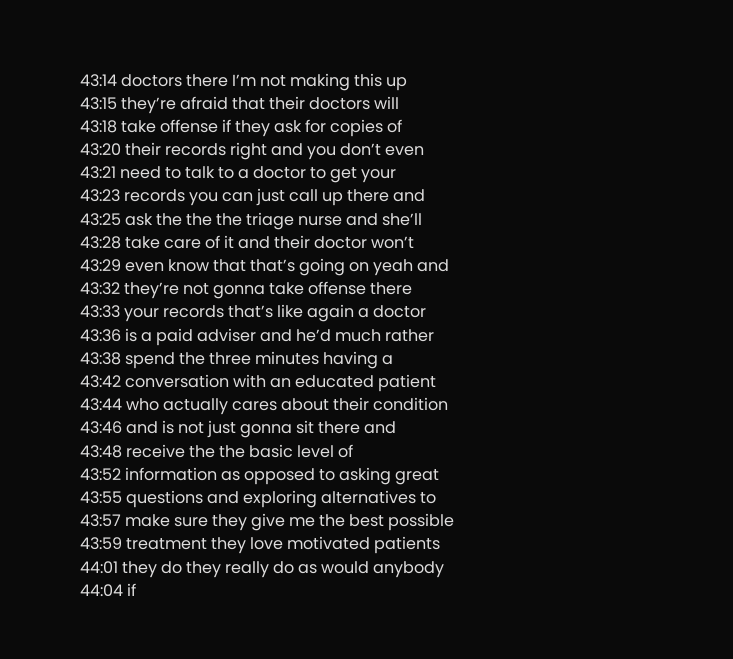43:14 doctors there I’m not making this up
43:15 they’re afraid that their doctors will
43:18 take offense if they ask for copies of
43:20 their records right and you don’t even
43:21 need to talk to a doctor to get your
43:23 records you can just call up there and
43:25 ask the the the triage nurse and she’ll
43:28 take care of it and their doctor won’t
43:29 even know that that’s going on yeah and
43:32 they’re not gonna take offense there
43:33 your records that’s like again a doctor
43:36 is a paid adviser and he’d much rather
43:38 spend the three minutes having a
43:42 conversation with an educated patient
43:44 who actually cares about their condition
43:46 and is not just gonna sit there and
43:48 receive the the basic level of
43:52 information as opposed to asking great
43:55 questions and exploring alternatives to
43:57 make sure they give me the best possible
43:59 treatment they love motivated patients
44:01 they do they really do as would anybody
44:04 if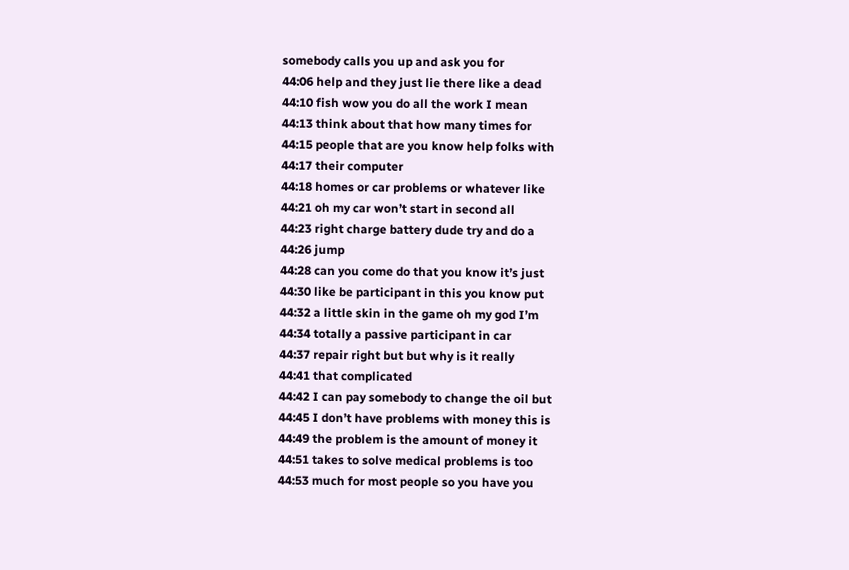somebody calls you up and ask you for
44:06 help and they just lie there like a dead
44:10 fish wow you do all the work I mean
44:13 think about that how many times for
44:15 people that are you know help folks with
44:17 their computer
44:18 homes or car problems or whatever like
44:21 oh my car won’t start in second all
44:23 right charge battery dude try and do a
44:26 jump
44:28 can you come do that you know it’s just
44:30 like be participant in this you know put
44:32 a little skin in the game oh my god I’m
44:34 totally a passive participant in car
44:37 repair right but but why is it really
44:41 that complicated
44:42 I can pay somebody to change the oil but
44:45 I don’t have problems with money this is
44:49 the problem is the amount of money it
44:51 takes to solve medical problems is too
44:53 much for most people so you have you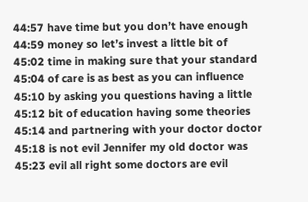44:57 have time but you don’t have enough
44:59 money so let’s invest a little bit of
45:02 time in making sure that your standard
45:04 of care is as best as you can influence
45:10 by asking you questions having a little
45:12 bit of education having some theories
45:14 and partnering with your doctor doctor
45:18 is not evil Jennifer my old doctor was
45:23 evil all right some doctors are evil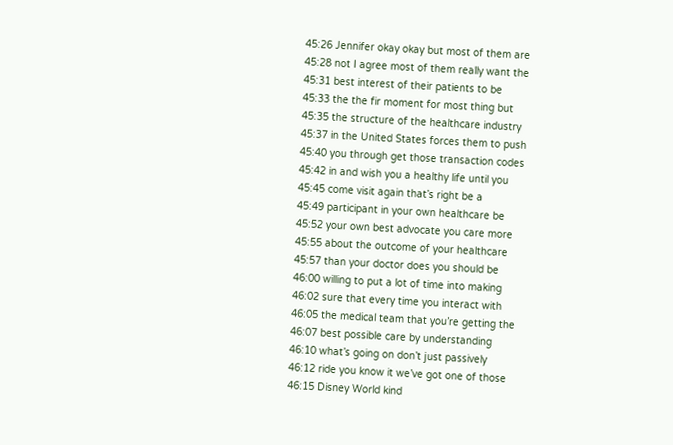45:26 Jennifer okay okay but most of them are
45:28 not I agree most of them really want the
45:31 best interest of their patients to be
45:33 the the fir moment for most thing but
45:35 the structure of the healthcare industry
45:37 in the United States forces them to push
45:40 you through get those transaction codes
45:42 in and wish you a healthy life until you
45:45 come visit again that’s right be a
45:49 participant in your own healthcare be
45:52 your own best advocate you care more
45:55 about the outcome of your healthcare
45:57 than your doctor does you should be
46:00 willing to put a lot of time into making
46:02 sure that every time you interact with
46:05 the medical team that you’re getting the
46:07 best possible care by understanding
46:10 what’s going on don’t just passively
46:12 ride you know it we’ve got one of those
46:15 Disney World kind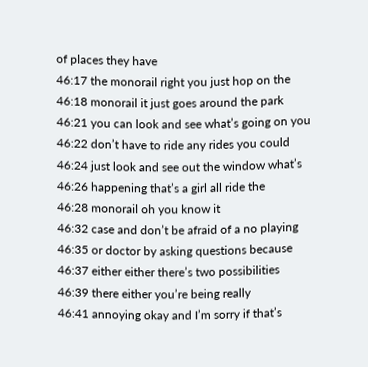of places they have
46:17 the monorail right you just hop on the
46:18 monorail it just goes around the park
46:21 you can look and see what’s going on you
46:22 don’t have to ride any rides you could
46:24 just look and see out the window what’s
46:26 happening that’s a girl all ride the
46:28 monorail oh you know it
46:32 case and don’t be afraid of a no playing
46:35 or doctor by asking questions because
46:37 either either there’s two possibilities
46:39 there either you’re being really
46:41 annoying okay and I’m sorry if that’s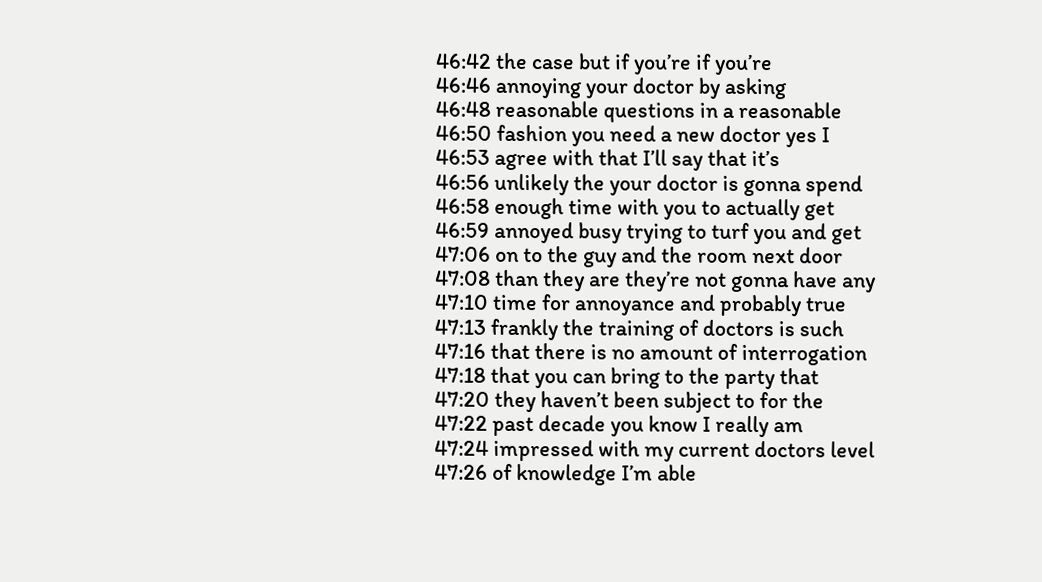46:42 the case but if you’re if you’re
46:46 annoying your doctor by asking
46:48 reasonable questions in a reasonable
46:50 fashion you need a new doctor yes I
46:53 agree with that I’ll say that it’s
46:56 unlikely the your doctor is gonna spend
46:58 enough time with you to actually get
46:59 annoyed busy trying to turf you and get
47:06 on to the guy and the room next door
47:08 than they are they’re not gonna have any
47:10 time for annoyance and probably true
47:13 frankly the training of doctors is such
47:16 that there is no amount of interrogation
47:18 that you can bring to the party that
47:20 they haven’t been subject to for the
47:22 past decade you know I really am
47:24 impressed with my current doctors level
47:26 of knowledge I’m able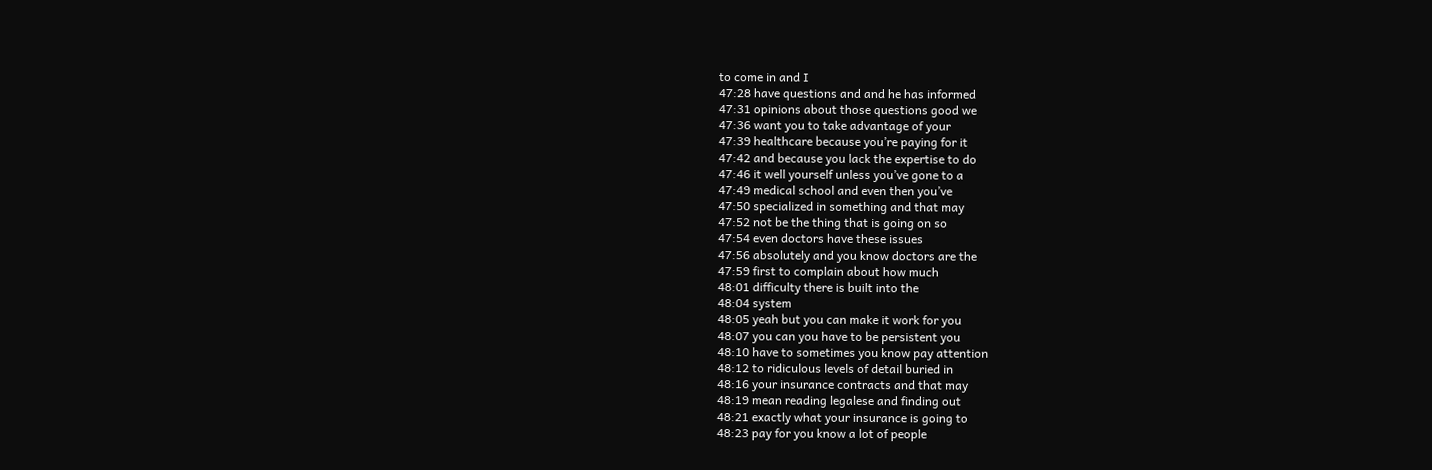to come in and I
47:28 have questions and and he has informed
47:31 opinions about those questions good we
47:36 want you to take advantage of your
47:39 healthcare because you’re paying for it
47:42 and because you lack the expertise to do
47:46 it well yourself unless you’ve gone to a
47:49 medical school and even then you’ve
47:50 specialized in something and that may
47:52 not be the thing that is going on so
47:54 even doctors have these issues
47:56 absolutely and you know doctors are the
47:59 first to complain about how much
48:01 difficulty there is built into the
48:04 system
48:05 yeah but you can make it work for you
48:07 you can you have to be persistent you
48:10 have to sometimes you know pay attention
48:12 to ridiculous levels of detail buried in
48:16 your insurance contracts and that may
48:19 mean reading legalese and finding out
48:21 exactly what your insurance is going to
48:23 pay for you know a lot of people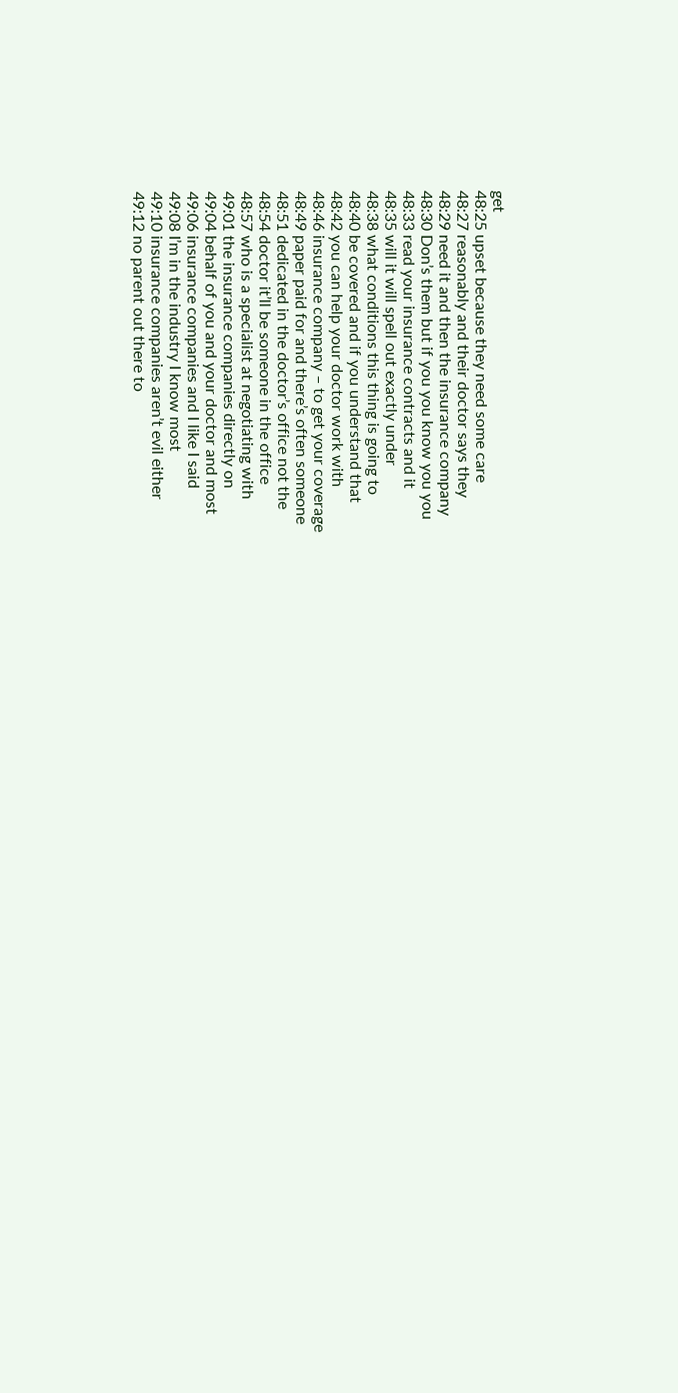get
48:25 upset because they need some care
48:27 reasonably and their doctor says they
48:29 need it and then the insurance company
48:30 Don’s them but if you you know you you
48:33 read your insurance contracts and it
48:35 will it will spell out exactly under
48:38 what conditions this thing is going to
48:40 be covered and if you understand that
48:42 you can help your doctor work with
48:46 insurance company – to get your coverage
48:49 paper paid for and there’s often someone
48:51 dedicated in the doctor’s office not the
48:54 doctor it’ll be someone in the office
48:57 who is a specialist at negotiating with
49:01 the insurance companies directly on
49:04 behalf of you and your doctor and most
49:06 insurance companies and I like I said
49:08 I’m in the industry I know most
49:10 insurance companies aren’t evil either
49:12 no parent out there to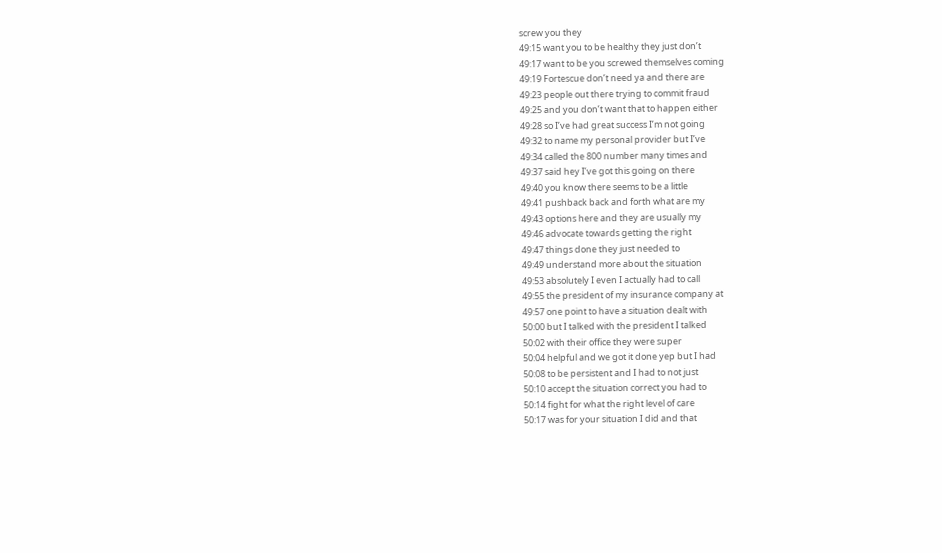screw you they
49:15 want you to be healthy they just don’t
49:17 want to be you screwed themselves coming
49:19 Fortescue don’t need ya and there are
49:23 people out there trying to commit fraud
49:25 and you don’t want that to happen either
49:28 so I’ve had great success I’m not going
49:32 to name my personal provider but I’ve
49:34 called the 800 number many times and
49:37 said hey I’ve got this going on there
49:40 you know there seems to be a little
49:41 pushback back and forth what are my
49:43 options here and they are usually my
49:46 advocate towards getting the right
49:47 things done they just needed to
49:49 understand more about the situation
49:53 absolutely I even I actually had to call
49:55 the president of my insurance company at
49:57 one point to have a situation dealt with
50:00 but I talked with the president I talked
50:02 with their office they were super
50:04 helpful and we got it done yep but I had
50:08 to be persistent and I had to not just
50:10 accept the situation correct you had to
50:14 fight for what the right level of care
50:17 was for your situation I did and that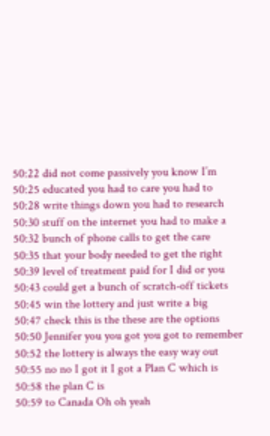50:22 did not come passively you know I’m
50:25 educated you had to care you had to
50:28 write things down you had to research
50:30 stuff on the internet you had to make a
50:32 bunch of phone calls to get the care
50:35 that your body needed to get the right
50:39 level of treatment paid for I did or you
50:43 could get a bunch of scratch-off tickets
50:45 win the lottery and just write a big
50:47 check this is the these are the options
50:50 Jennifer you you got you got to remember
50:52 the lottery is always the easy way out
50:55 no no I got it I got a Plan C which is
50:58 the plan C is
50:59 to Canada Oh oh yeah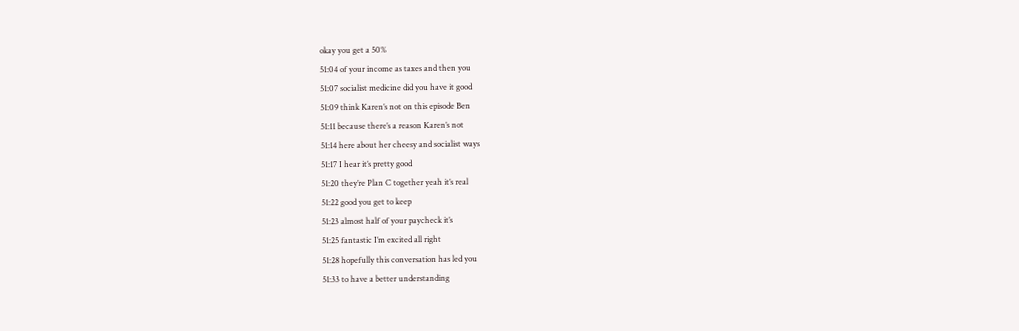okay you get a 50%
51:04 of your income as taxes and then you
51:07 socialist medicine did you have it good
51:09 think Karen’s not on this episode Ben
51:11 because there’s a reason Karen’s not
51:14 here about her cheesy and socialist ways
51:17 I hear it’s pretty good
51:20 they’re Plan C together yeah it’s real
51:22 good you get to keep
51:23 almost half of your paycheck it’s
51:25 fantastic I’m excited all right
51:28 hopefully this conversation has led you
51:33 to have a better understanding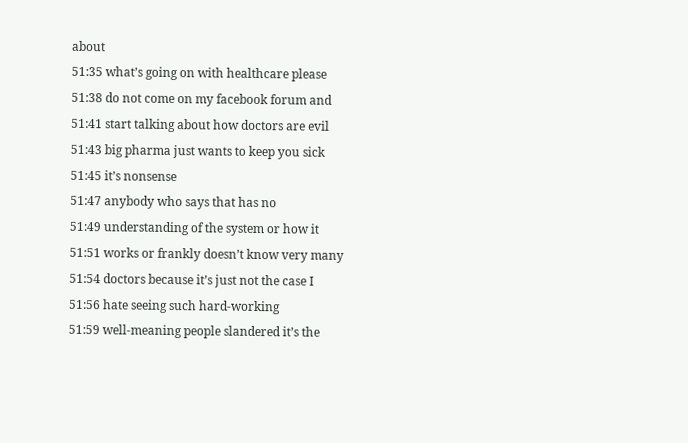about
51:35 what’s going on with healthcare please
51:38 do not come on my facebook forum and
51:41 start talking about how doctors are evil
51:43 big pharma just wants to keep you sick
51:45 it’s nonsense
51:47 anybody who says that has no
51:49 understanding of the system or how it
51:51 works or frankly doesn’t know very many
51:54 doctors because it’s just not the case I
51:56 hate seeing such hard-working
51:59 well-meaning people slandered it’s the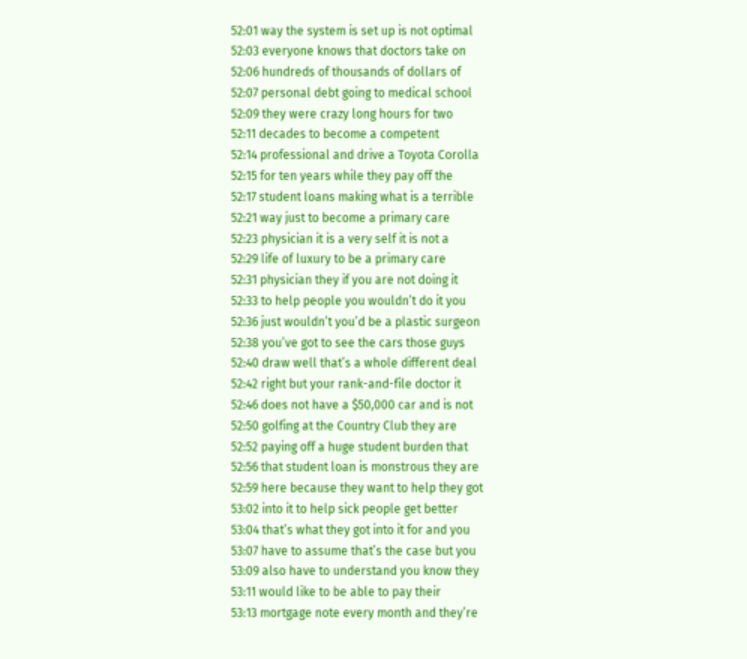52:01 way the system is set up is not optimal
52:03 everyone knows that doctors take on
52:06 hundreds of thousands of dollars of
52:07 personal debt going to medical school
52:09 they were crazy long hours for two
52:11 decades to become a competent
52:14 professional and drive a Toyota Corolla
52:15 for ten years while they pay off the
52:17 student loans making what is a terrible
52:21 way just to become a primary care
52:23 physician it is a very self it is not a
52:29 life of luxury to be a primary care
52:31 physician they if you are not doing it
52:33 to help people you wouldn’t do it you
52:36 just wouldn’t you’d be a plastic surgeon
52:38 you’ve got to see the cars those guys
52:40 draw well that’s a whole different deal
52:42 right but your rank-and-file doctor it
52:46 does not have a $50,000 car and is not
52:50 golfing at the Country Club they are
52:52 paying off a huge student burden that
52:56 that student loan is monstrous they are
52:59 here because they want to help they got
53:02 into it to help sick people get better
53:04 that’s what they got into it for and you
53:07 have to assume that’s the case but you
53:09 also have to understand you know they
53:11 would like to be able to pay their
53:13 mortgage note every month and they’re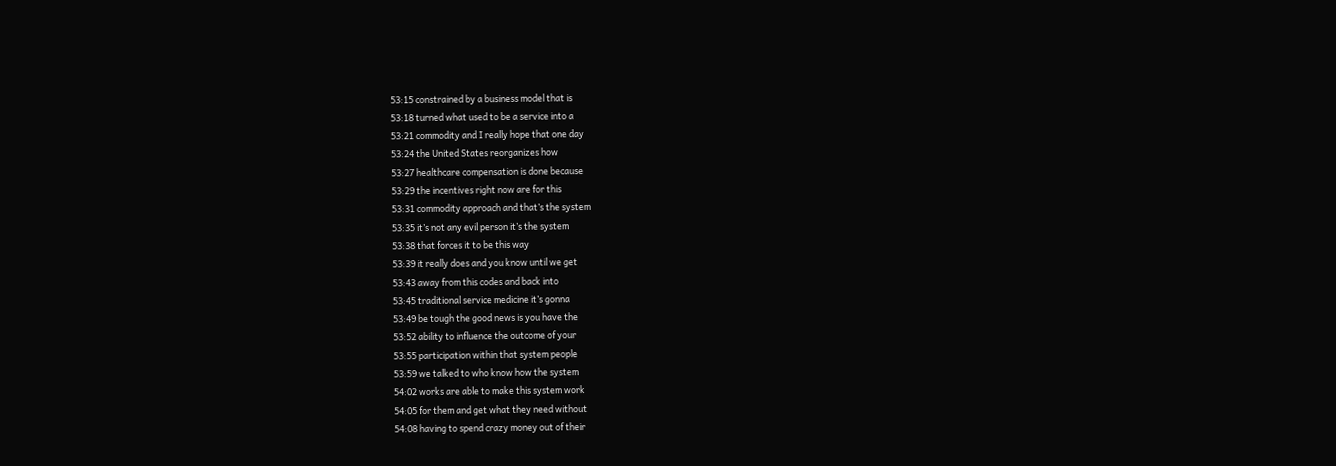53:15 constrained by a business model that is
53:18 turned what used to be a service into a
53:21 commodity and I really hope that one day
53:24 the United States reorganizes how
53:27 healthcare compensation is done because
53:29 the incentives right now are for this
53:31 commodity approach and that’s the system
53:35 it’s not any evil person it’s the system
53:38 that forces it to be this way
53:39 it really does and you know until we get
53:43 away from this codes and back into
53:45 traditional service medicine it’s gonna
53:49 be tough the good news is you have the
53:52 ability to influence the outcome of your
53:55 participation within that system people
53:59 we talked to who know how the system
54:02 works are able to make this system work
54:05 for them and get what they need without
54:08 having to spend crazy money out of their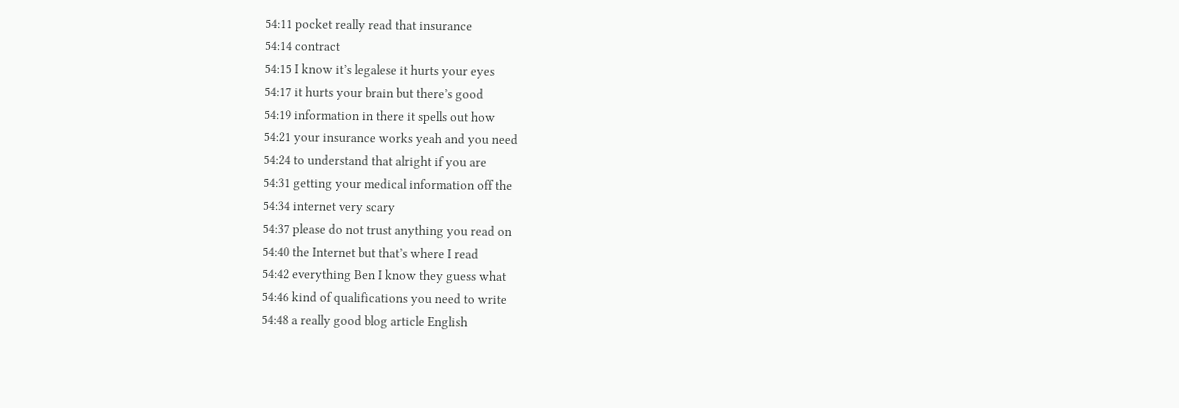54:11 pocket really read that insurance
54:14 contract
54:15 I know it’s legalese it hurts your eyes
54:17 it hurts your brain but there’s good
54:19 information in there it spells out how
54:21 your insurance works yeah and you need
54:24 to understand that alright if you are
54:31 getting your medical information off the
54:34 internet very scary
54:37 please do not trust anything you read on
54:40 the Internet but that’s where I read
54:42 everything Ben I know they guess what
54:46 kind of qualifications you need to write
54:48 a really good blog article English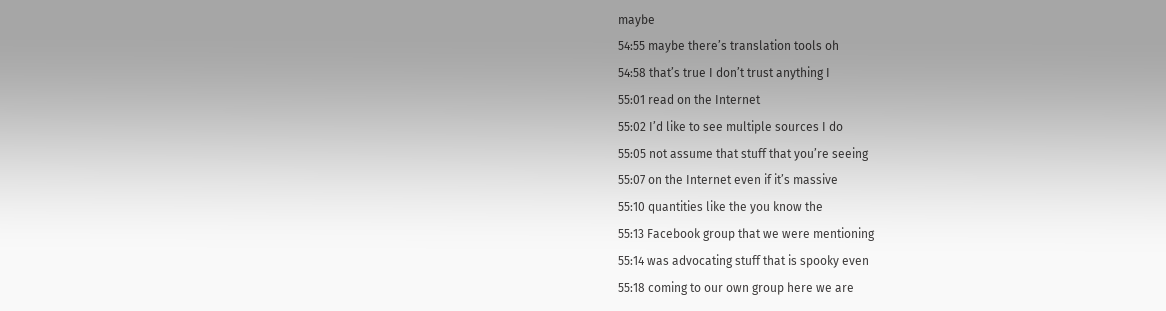maybe
54:55 maybe there’s translation tools oh
54:58 that’s true I don’t trust anything I
55:01 read on the Internet
55:02 I’d like to see multiple sources I do
55:05 not assume that stuff that you’re seeing
55:07 on the Internet even if it’s massive
55:10 quantities like the you know the
55:13 Facebook group that we were mentioning
55:14 was advocating stuff that is spooky even
55:18 coming to our own group here we are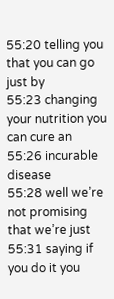55:20 telling you that you can go just by
55:23 changing your nutrition you can cure an
55:26 incurable disease
55:28 well we’re not promising that we’re just
55:31 saying if you do it you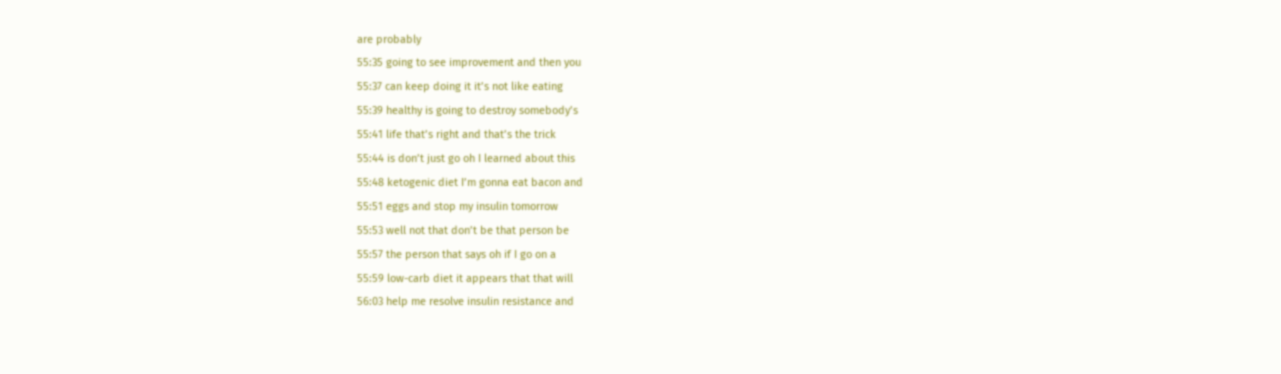are probably
55:35 going to see improvement and then you
55:37 can keep doing it it’s not like eating
55:39 healthy is going to destroy somebody’s
55:41 life that’s right and that’s the trick
55:44 is don’t just go oh I learned about this
55:48 ketogenic diet I’m gonna eat bacon and
55:51 eggs and stop my insulin tomorrow
55:53 well not that don’t be that person be
55:57 the person that says oh if I go on a
55:59 low-carb diet it appears that that will
56:03 help me resolve insulin resistance and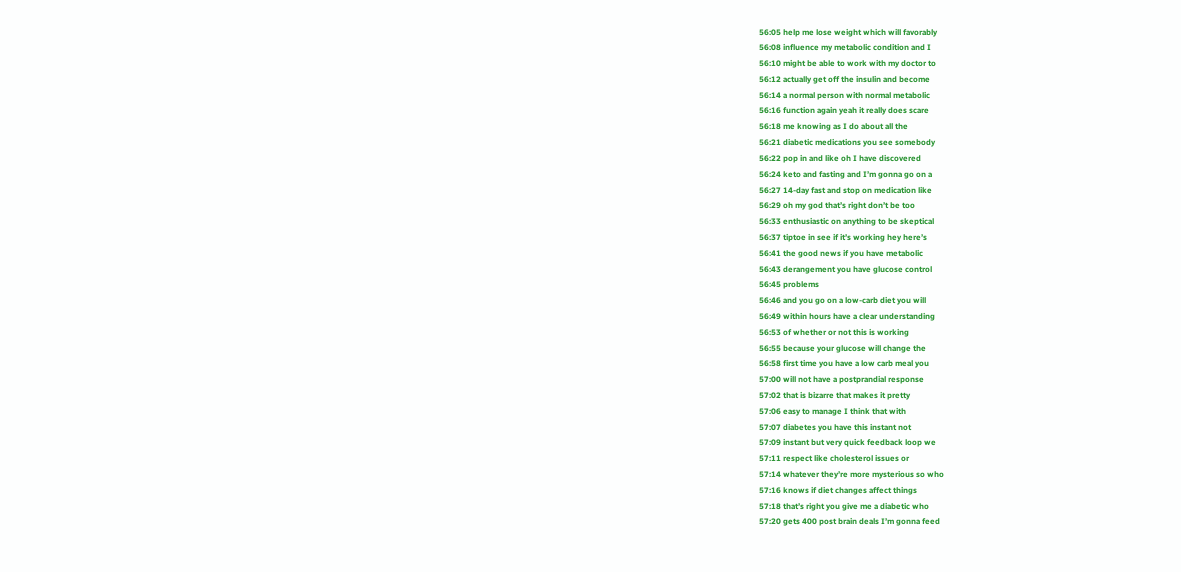56:05 help me lose weight which will favorably
56:08 influence my metabolic condition and I
56:10 might be able to work with my doctor to
56:12 actually get off the insulin and become
56:14 a normal person with normal metabolic
56:16 function again yeah it really does scare
56:18 me knowing as I do about all the
56:21 diabetic medications you see somebody
56:22 pop in and like oh I have discovered
56:24 keto and fasting and I’m gonna go on a
56:27 14-day fast and stop on medication like
56:29 oh my god that’s right don’t be too
56:33 enthusiastic on anything to be skeptical
56:37 tiptoe in see if it’s working hey here’s
56:41 the good news if you have metabolic
56:43 derangement you have glucose control
56:45 problems
56:46 and you go on a low-carb diet you will
56:49 within hours have a clear understanding
56:53 of whether or not this is working
56:55 because your glucose will change the
56:58 first time you have a low carb meal you
57:00 will not have a postprandial response
57:02 that is bizarre that makes it pretty
57:06 easy to manage I think that with
57:07 diabetes you have this instant not
57:09 instant but very quick feedback loop we
57:11 respect like cholesterol issues or
57:14 whatever they’re more mysterious so who
57:16 knows if diet changes affect things
57:18 that’s right you give me a diabetic who
57:20 gets 400 post brain deals I’m gonna feed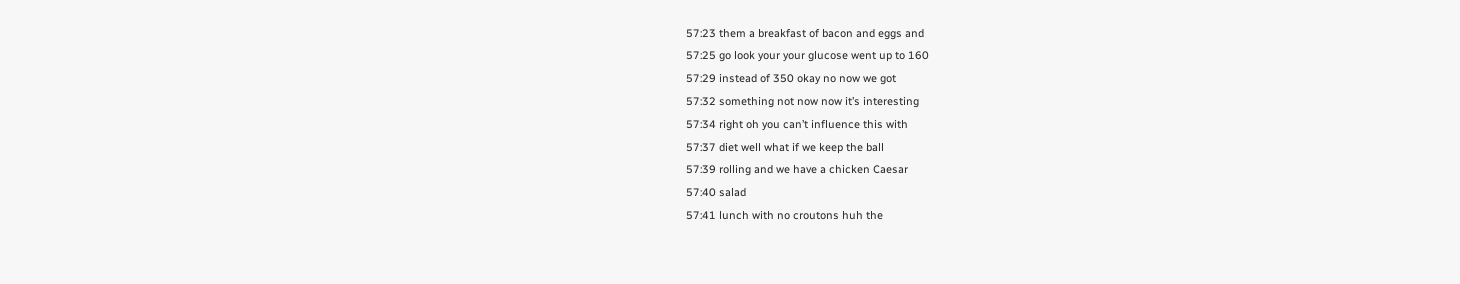57:23 them a breakfast of bacon and eggs and
57:25 go look your your glucose went up to 160
57:29 instead of 350 okay no now we got
57:32 something not now now it’s interesting
57:34 right oh you can’t influence this with
57:37 diet well what if we keep the ball
57:39 rolling and we have a chicken Caesar
57:40 salad
57:41 lunch with no croutons huh the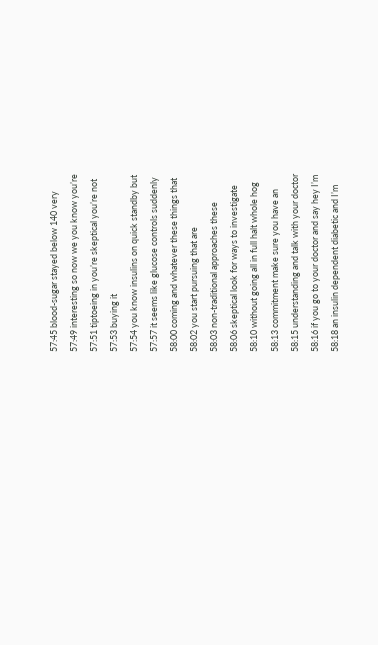57:45 blood-sugar stayed below 140 very
57:49 interesting so now we you know you’re
57:51 tiptoeing in you’re skeptical you’re not
57:53 buying it
57:54 you know insulins on quick standby but
57:57 it seems like glucose controls suddenly
58:00 coming and whatever these things that
58:02 you start pursuing that are
58:03 non-traditional approaches these
58:06 skeptical look for ways to investigate
58:10 without going all in full halt whole hog
58:13 commitment make sure you have an
58:15 understanding and talk with your doctor
58:16 if you go to your doctor and say hey I’m
58:18 an insulin dependent diabetic and I’m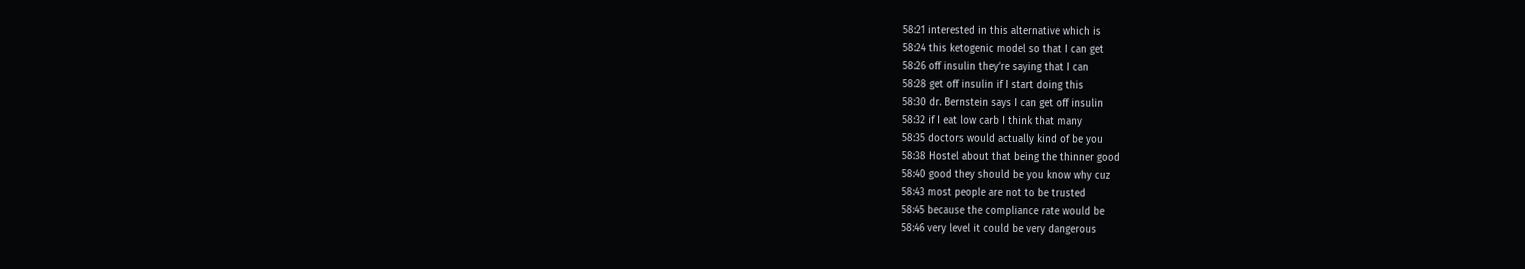58:21 interested in this alternative which is
58:24 this ketogenic model so that I can get
58:26 off insulin they’re saying that I can
58:28 get off insulin if I start doing this
58:30 dr. Bernstein says I can get off insulin
58:32 if I eat low carb I think that many
58:35 doctors would actually kind of be you
58:38 Hostel about that being the thinner good
58:40 good they should be you know why cuz
58:43 most people are not to be trusted
58:45 because the compliance rate would be
58:46 very level it could be very dangerous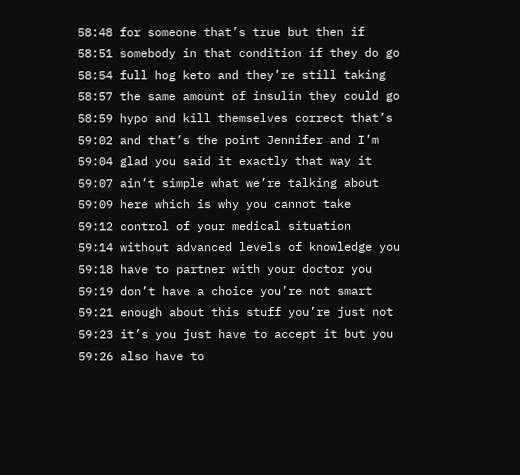58:48 for someone that’s true but then if
58:51 somebody in that condition if they do go
58:54 full hog keto and they’re still taking
58:57 the same amount of insulin they could go
58:59 hypo and kill themselves correct that’s
59:02 and that’s the point Jennifer and I’m
59:04 glad you said it exactly that way it
59:07 ain’t simple what we’re talking about
59:09 here which is why you cannot take
59:12 control of your medical situation
59:14 without advanced levels of knowledge you
59:18 have to partner with your doctor you
59:19 don’t have a choice you’re not smart
59:21 enough about this stuff you’re just not
59:23 it’s you just have to accept it but you
59:26 also have to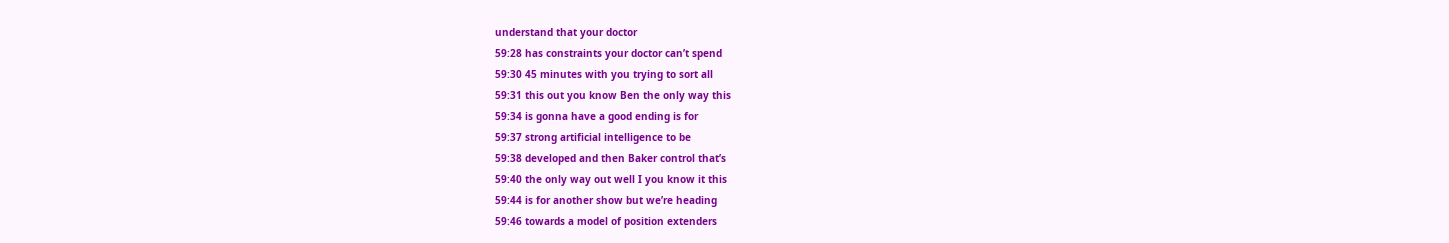understand that your doctor
59:28 has constraints your doctor can’t spend
59:30 45 minutes with you trying to sort all
59:31 this out you know Ben the only way this
59:34 is gonna have a good ending is for
59:37 strong artificial intelligence to be
59:38 developed and then Baker control that’s
59:40 the only way out well I you know it this
59:44 is for another show but we’re heading
59:46 towards a model of position extenders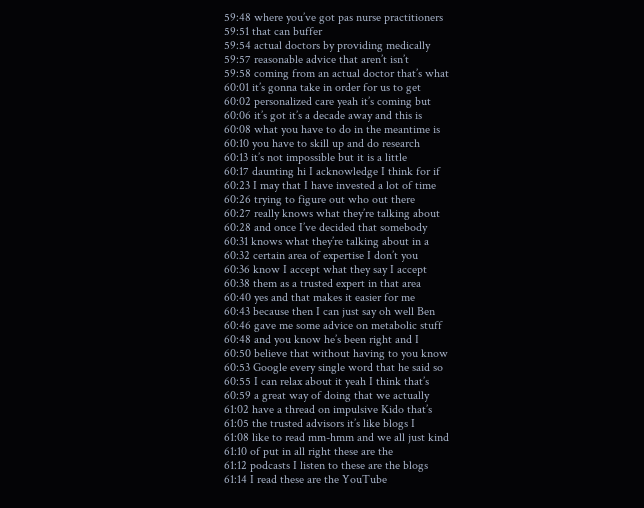59:48 where you’ve got pas nurse practitioners
59:51 that can buffer
59:54 actual doctors by providing medically
59:57 reasonable advice that aren’t isn’t
59:58 coming from an actual doctor that’s what
60:01 it’s gonna take in order for us to get
60:02 personalized care yeah it’s coming but
60:06 it’s got it’s a decade away and this is
60:08 what you have to do in the meantime is
60:10 you have to skill up and do research
60:13 it’s not impossible but it is a little
60:17 daunting hi I acknowledge I think for if
60:23 I may that I have invested a lot of time
60:26 trying to figure out who out there
60:27 really knows what they’re talking about
60:28 and once I’ve decided that somebody
60:31 knows what they’re talking about in a
60:32 certain area of expertise I don’t you
60:36 know I accept what they say I accept
60:38 them as a trusted expert in that area
60:40 yes and that makes it easier for me
60:43 because then I can just say oh well Ben
60:46 gave me some advice on metabolic stuff
60:48 and you know he’s been right and I
60:50 believe that without having to you know
60:53 Google every single word that he said so
60:55 I can relax about it yeah I think that’s
60:59 a great way of doing that we actually
61:02 have a thread on impulsive Kido that’s
61:05 the trusted advisors it’s like blogs I
61:08 like to read mm-hmm and we all just kind
61:10 of put in all right these are the
61:12 podcasts I listen to these are the blogs
61:14 I read these are the YouTube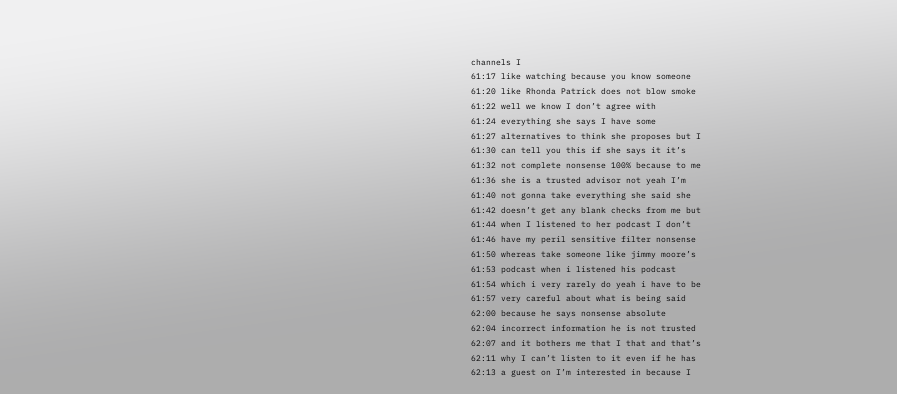channels I
61:17 like watching because you know someone
61:20 like Rhonda Patrick does not blow smoke
61:22 well we know I don’t agree with
61:24 everything she says I have some
61:27 alternatives to think she proposes but I
61:30 can tell you this if she says it it’s
61:32 not complete nonsense 100% because to me
61:36 she is a trusted advisor not yeah I’m
61:40 not gonna take everything she said she
61:42 doesn’t get any blank checks from me but
61:44 when I listened to her podcast I don’t
61:46 have my peril sensitive filter nonsense
61:50 whereas take someone like jimmy moore’s
61:53 podcast when i listened his podcast
61:54 which i very rarely do yeah i have to be
61:57 very careful about what is being said
62:00 because he says nonsense absolute
62:04 incorrect information he is not trusted
62:07 and it bothers me that I that and that’s
62:11 why I can’t listen to it even if he has
62:13 a guest on I’m interested in because I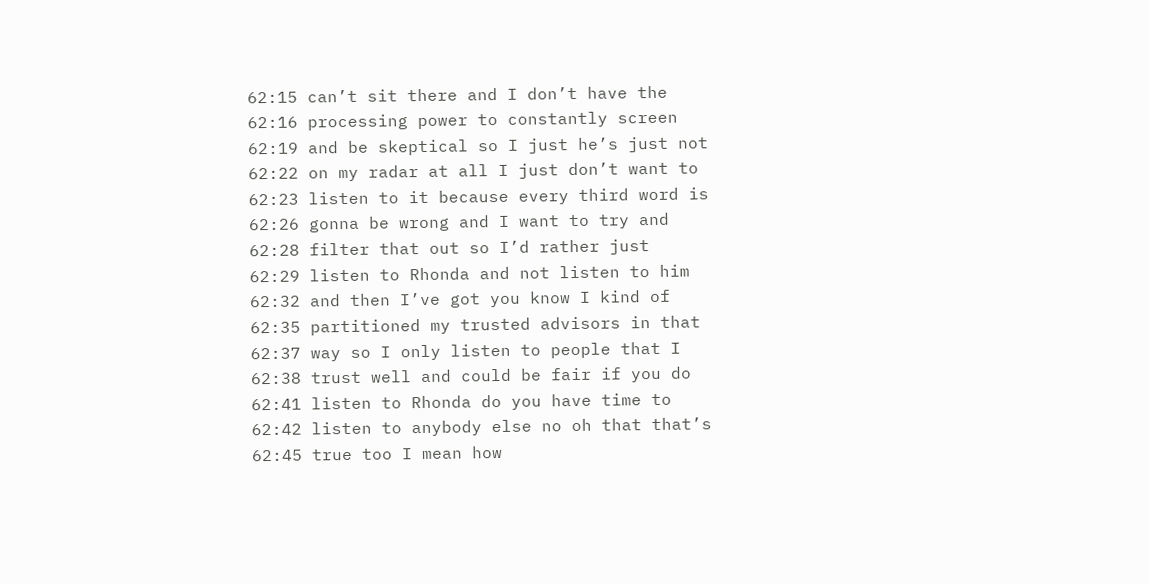62:15 can’t sit there and I don’t have the
62:16 processing power to constantly screen
62:19 and be skeptical so I just he’s just not
62:22 on my radar at all I just don’t want to
62:23 listen to it because every third word is
62:26 gonna be wrong and I want to try and
62:28 filter that out so I’d rather just
62:29 listen to Rhonda and not listen to him
62:32 and then I’ve got you know I kind of
62:35 partitioned my trusted advisors in that
62:37 way so I only listen to people that I
62:38 trust well and could be fair if you do
62:41 listen to Rhonda do you have time to
62:42 listen to anybody else no oh that that’s
62:45 true too I mean how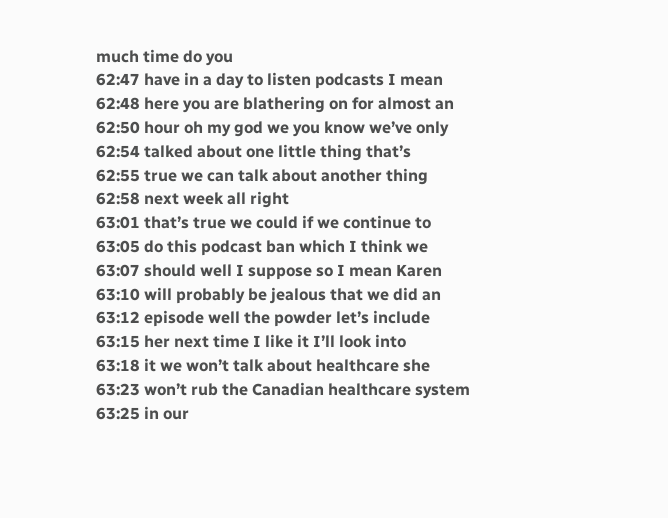much time do you
62:47 have in a day to listen podcasts I mean
62:48 here you are blathering on for almost an
62:50 hour oh my god we you know we’ve only
62:54 talked about one little thing that’s
62:55 true we can talk about another thing
62:58 next week all right
63:01 that’s true we could if we continue to
63:05 do this podcast ban which I think we
63:07 should well I suppose so I mean Karen
63:10 will probably be jealous that we did an
63:12 episode well the powder let’s include
63:15 her next time I like it I’ll look into
63:18 it we won’t talk about healthcare she
63:23 won’t rub the Canadian healthcare system
63:25 in our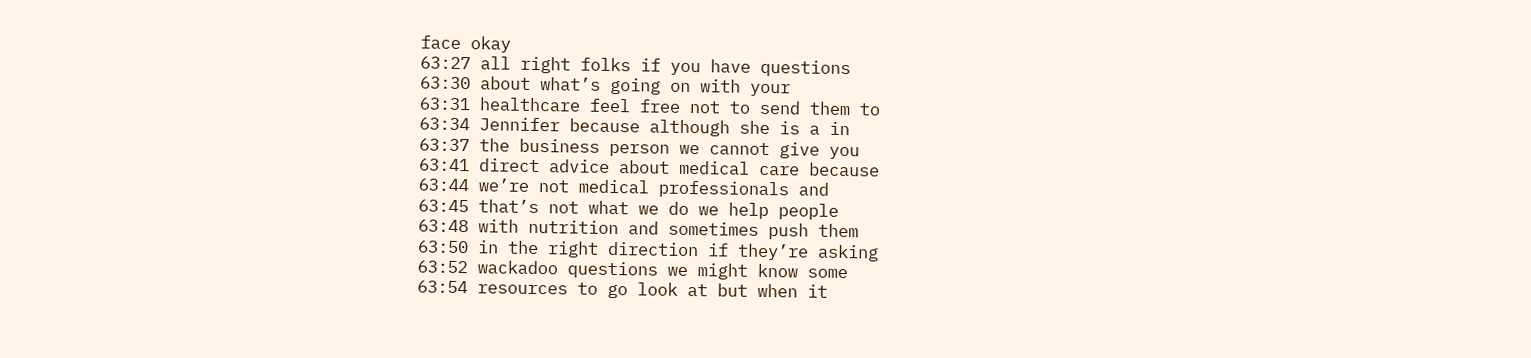face okay
63:27 all right folks if you have questions
63:30 about what’s going on with your
63:31 healthcare feel free not to send them to
63:34 Jennifer because although she is a in
63:37 the business person we cannot give you
63:41 direct advice about medical care because
63:44 we’re not medical professionals and
63:45 that’s not what we do we help people
63:48 with nutrition and sometimes push them
63:50 in the right direction if they’re asking
63:52 wackadoo questions we might know some
63:54 resources to go look at but when it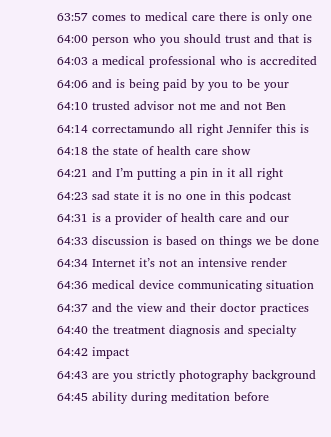63:57 comes to medical care there is only one
64:00 person who you should trust and that is
64:03 a medical professional who is accredited
64:06 and is being paid by you to be your
64:10 trusted advisor not me and not Ben
64:14 correctamundo all right Jennifer this is
64:18 the state of health care show
64:21 and I’m putting a pin in it all right
64:23 sad state it is no one in this podcast
64:31 is a provider of health care and our
64:33 discussion is based on things we be done
64:34 Internet it’s not an intensive render
64:36 medical device communicating situation
64:37 and the view and their doctor practices
64:40 the treatment diagnosis and specialty
64:42 impact
64:43 are you strictly photography background
64:45 ability during meditation before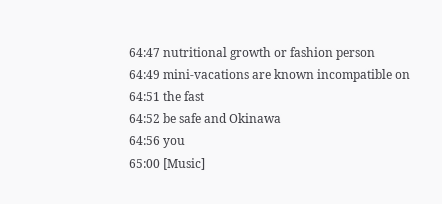64:47 nutritional growth or fashion person
64:49 mini-vacations are known incompatible on
64:51 the fast
64:52 be safe and Okinawa
64:56 you
65:00 [Music]